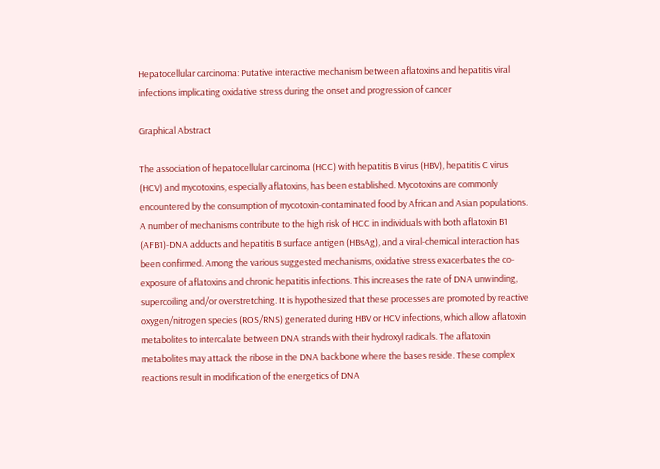Hepatocellular carcinoma: Putative interactive mechanism between aflatoxins and hepatitis viral infections implicating oxidative stress during the onset and progression of cancer

Graphical Abstract

The association of hepatocellular carcinoma (HCC) with hepatitis B virus (HBV), hepatitis C virus (HCV) and mycotoxins, especially aflatoxins, has been established. Mycotoxins are commonly encountered by the consumption of mycotoxin-contaminated food by African and Asian populations. A number of mechanisms contribute to the high risk of HCC in individuals with both aflatoxin B1 (AFB1)-DNA adducts and hepatitis B surface antigen (HBsAg), and a viral-chemical interaction has been confirmed. Among the various suggested mechanisms, oxidative stress exacerbates the co-exposure of aflatoxins and chronic hepatitis infections. This increases the rate of DNA unwinding, supercoiling and/or overstretching. It is hypothesized that these processes are promoted by reactive oxygen/nitrogen species (ROS/RNS) generated during HBV or HCV infections, which allow aflatoxin metabolites to intercalate between DNA strands with their hydroxyl radicals. The aflatoxin metabolites may attack the ribose in the DNA backbone where the bases reside. These complex reactions result in modification of the energetics of DNA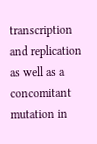transcription and replication as well as a concomitant mutation in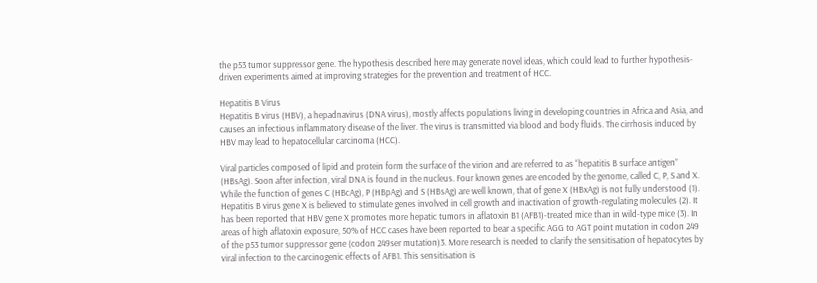the p53 tumor suppressor gene. The hypothesis described here may generate novel ideas, which could lead to further hypothesis-driven experiments aimed at improving strategies for the prevention and treatment of HCC.

Hepatitis B Virus
Hepatitis B virus (HBV), a hepadnavirus (DNA virus), mostly affects populations living in developing countries in Africa and Asia, and causes an infectious inflammatory disease of the liver. The virus is transmitted via blood and body fluids. The cirrhosis induced by HBV may lead to hepatocellular carcinoma (HCC).

Viral particles composed of lipid and protein form the surface of the virion and are referred to as “hepatitis B surface antigen” (HBsAg). Soon after infection, viral DNA is found in the nucleus. Four known genes are encoded by the genome, called C, P, S and X. While the function of genes C (HBcAg), P (HBpAg) and S (HBsAg) are well known, that of gene X (HBxAg) is not fully understood (1). Hepatitis B virus gene X is believed to stimulate genes involved in cell growth and inactivation of growth-regulating molecules (2). It has been reported that HBV gene X promotes more hepatic tumors in aflatoxin B1 (AFB1)-treated mice than in wild-type mice (3). In areas of high aflatoxin exposure, 50% of HCC cases have been reported to bear a specific AGG to AGT point mutation in codon 249 of the p53 tumor suppressor gene (codon 249ser mutation)3. More research is needed to clarify the sensitisation of hepatocytes by viral infection to the carcinogenic effects of AFB1. This sensitisation is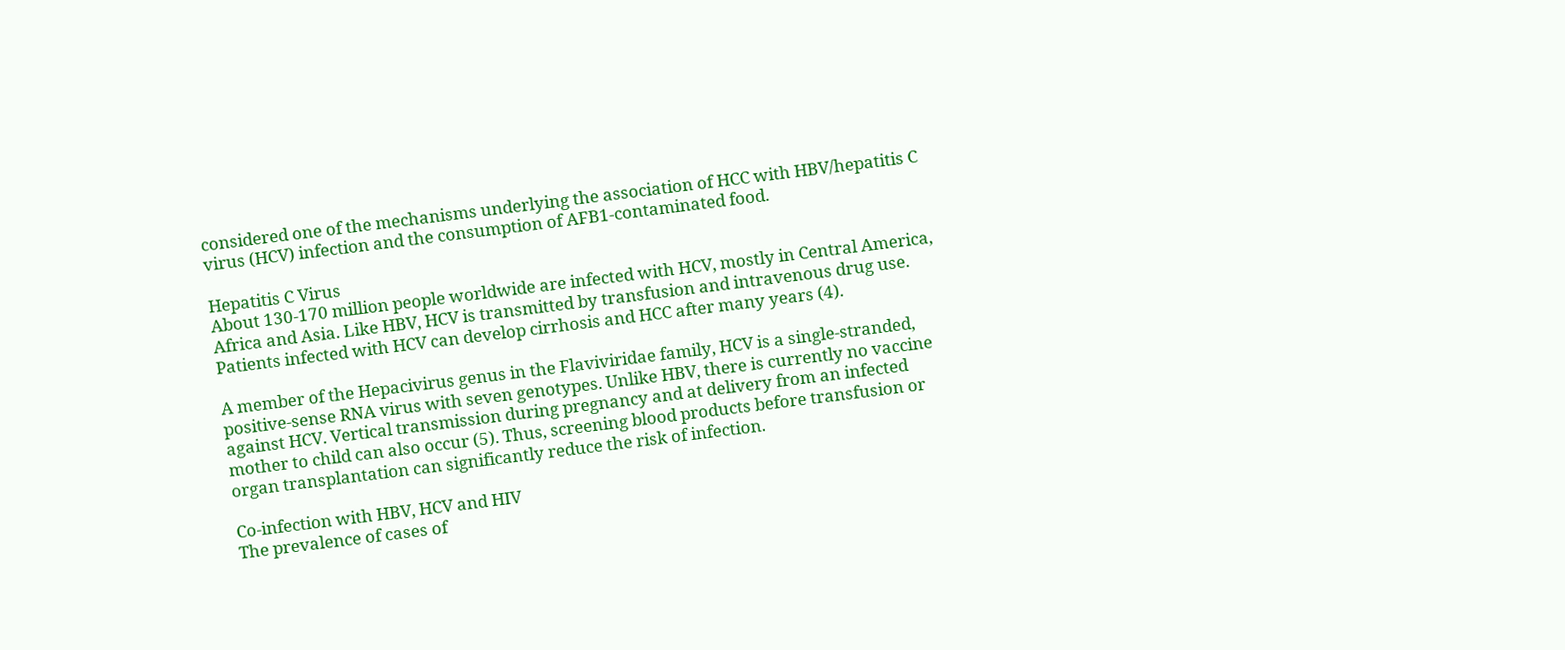considered one of the mechanisms underlying the association of HCC with HBV/hepatitis C virus (HCV) infection and the consumption of AFB1-contaminated food.

Hepatitis C Virus
About 130-170 million people worldwide are infected with HCV, mostly in Central America, Africa and Asia. Like HBV, HCV is transmitted by transfusion and intravenous drug use. Patients infected with HCV can develop cirrhosis and HCC after many years (4).

A member of the Hepacivirus genus in the Flaviviridae family, HCV is a single-stranded, positive-sense RNA virus with seven genotypes. Unlike HBV, there is currently no vaccine against HCV. Vertical transmission during pregnancy and at delivery from an infected mother to child can also occur (5). Thus, screening blood products before transfusion or organ transplantation can significantly reduce the risk of infection.

Co-infection with HBV, HCV and HIV
The prevalence of cases of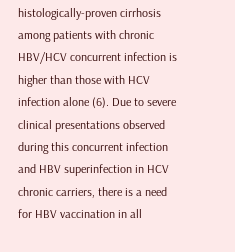histologically-proven cirrhosis among patients with chronic HBV/HCV concurrent infection is higher than those with HCV infection alone (6). Due to severe clinical presentations observed during this concurrent infection and HBV superinfection in HCV chronic carriers, there is a need for HBV vaccination in all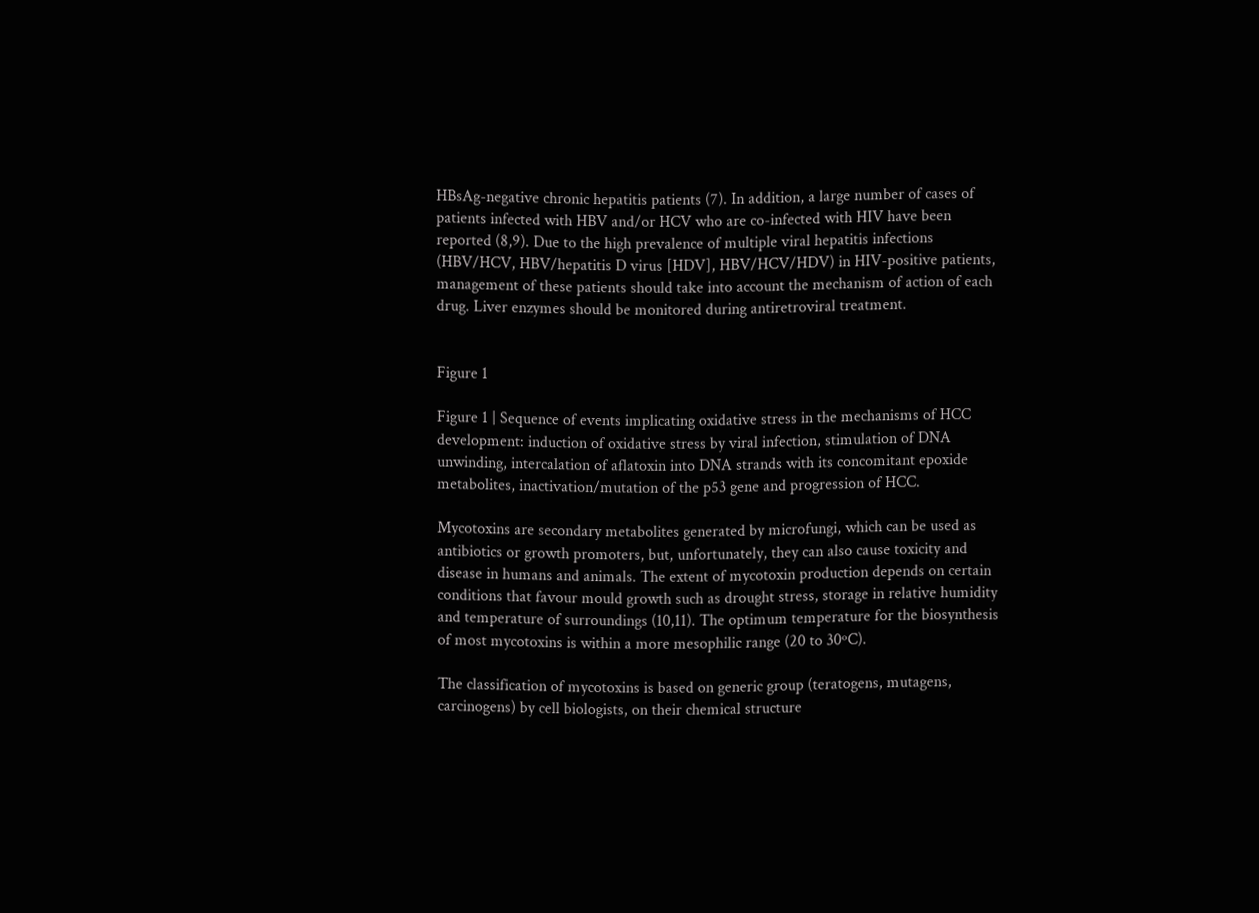HBsAg-negative chronic hepatitis patients (7). In addition, a large number of cases of patients infected with HBV and/or HCV who are co-infected with HIV have been reported (8,9). Due to the high prevalence of multiple viral hepatitis infections (HBV/HCV, HBV/hepatitis D virus [HDV], HBV/HCV/HDV) in HIV-positive patients, management of these patients should take into account the mechanism of action of each drug. Liver enzymes should be monitored during antiretroviral treatment.


Figure 1

Figure 1 | Sequence of events implicating oxidative stress in the mechanisms of HCC development: induction of oxidative stress by viral infection, stimulation of DNA unwinding, intercalation of aflatoxin into DNA strands with its concomitant epoxide metabolites, inactivation/mutation of the p53 gene and progression of HCC.

Mycotoxins are secondary metabolites generated by microfungi, which can be used as antibiotics or growth promoters, but, unfortunately, they can also cause toxicity and disease in humans and animals. The extent of mycotoxin production depends on certain conditions that favour mould growth such as drought stress, storage in relative humidity and temperature of surroundings (10,11). The optimum temperature for the biosynthesis of most mycotoxins is within a more mesophilic range (20 to 30ºC).

The classification of mycotoxins is based on generic group (teratogens, mutagens, carcinogens) by cell biologists, on their chemical structure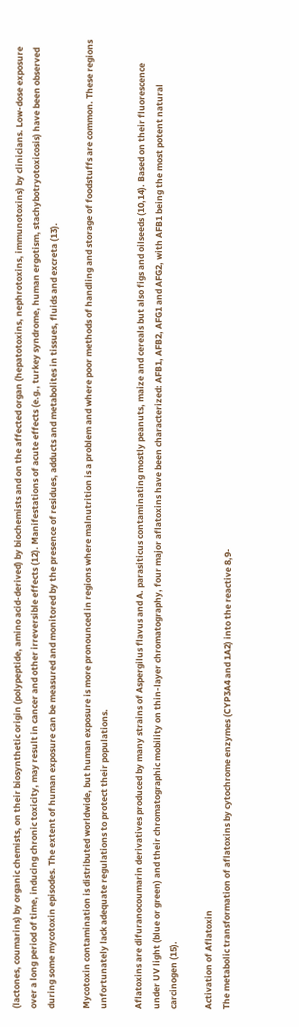(lactones, coumarins) by organic chemists, on their biosynthetic origin (polypeptide, amino acid-derived) by biochemists and on the affected organ (hepatotoxins, nephrotoxins, immunotoxins) by clinicians. Low-dose exposure over a long period of time, inducing chronic toxicity, may result in cancer and other irreversible effects (12). Manifestations of acute effects (e.g., turkey syndrome, human ergotism, stachybotryotoxicosis) have been observed during some mycotoxin episodes. The extent of human exposure can be measured and monitored by the presence of residues, adducts and metabolites in tissues, fluids and excreta (13).

Mycotoxin contamination is distributed worldwide, but human exposure is more pronounced in regions where malnutrition is a problem and where poor methods of handling and storage of foodstuffs are common. These regions unfortunately lack adequate regulations to protect their populations.

Aflatoxins are difuranocoumarin derivatives produced by many strains of Aspergilus flavus and A. parasiticus contaminating mostly peanuts, maize and cereals but also figs and oilseeds (10,14). Based on their fluorescence under UV light (blue or green) and their chromatographic mobility on thin-layer chromatography, four major aflatoxins have been characterized: AFB1, AFB2, AFG1 and AFG2, with AFB1 being the most potent natural carcinogen (15).

Activation of Aflatoxin
The metabolic transformation of aflatoxins by cytochrome enzymes (CYP3A4 and 1A2) into the reactive 8,9-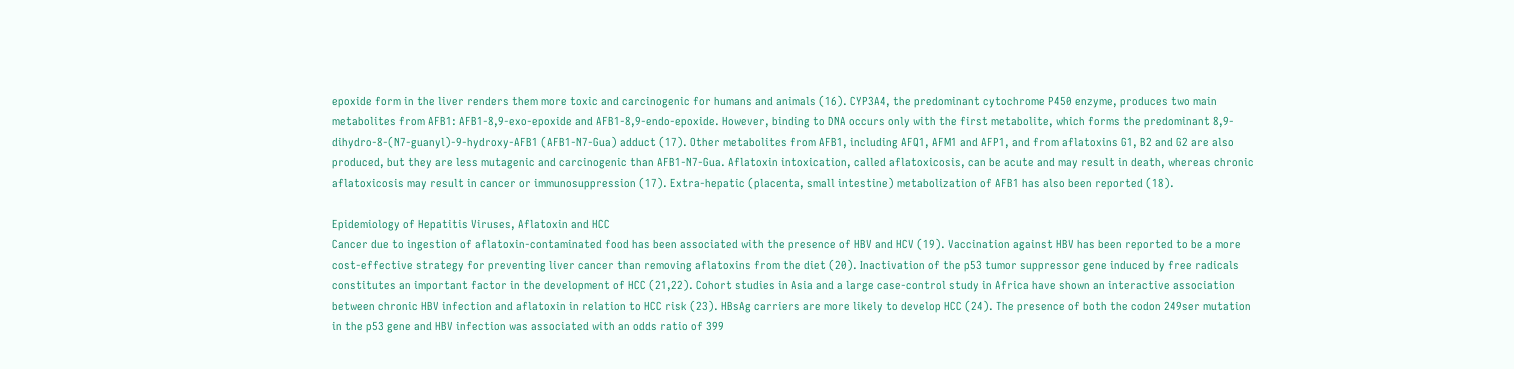epoxide form in the liver renders them more toxic and carcinogenic for humans and animals (16). CYP3A4, the predominant cytochrome P450 enzyme, produces two main metabolites from AFB1: AFB1-8,9-exo-epoxide and AFB1-8,9-endo-epoxide. However, binding to DNA occurs only with the first metabolite, which forms the predominant 8,9-dihydro-8-(N7-guanyl)-9-hydroxy-AFB1 (AFB1-N7-Gua) adduct (17). Other metabolites from AFB1, including AFQ1, AFM1 and AFP1, and from aflatoxins G1, B2 and G2 are also produced, but they are less mutagenic and carcinogenic than AFB1-N7-Gua. Aflatoxin intoxication, called aflatoxicosis, can be acute and may result in death, whereas chronic aflatoxicosis may result in cancer or immunosuppression (17). Extra-hepatic (placenta, small intestine) metabolization of AFB1 has also been reported (18).

Epidemiology of Hepatitis Viruses, Aflatoxin and HCC
Cancer due to ingestion of aflatoxin-contaminated food has been associated with the presence of HBV and HCV (19). Vaccination against HBV has been reported to be a more cost-effective strategy for preventing liver cancer than removing aflatoxins from the diet (20). Inactivation of the p53 tumor suppressor gene induced by free radicals constitutes an important factor in the development of HCC (21,22). Cohort studies in Asia and a large case-control study in Africa have shown an interactive association between chronic HBV infection and aflatoxin in relation to HCC risk (23). HBsAg carriers are more likely to develop HCC (24). The presence of both the codon 249ser mutation in the p53 gene and HBV infection was associated with an odds ratio of 399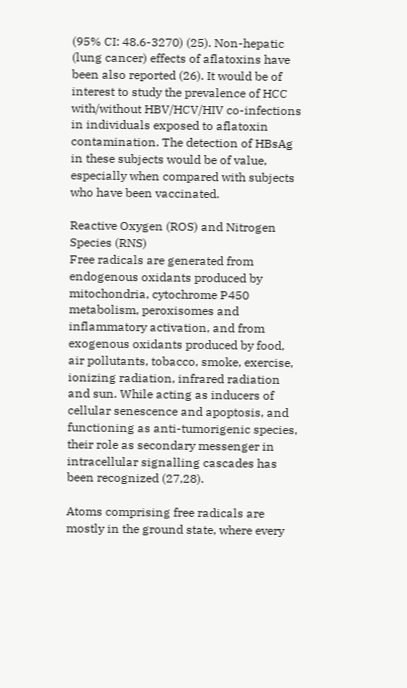(95% CI: 48.6-3270) (25). Non-hepatic (lung cancer) effects of aflatoxins have been also reported (26). It would be of interest to study the prevalence of HCC with/without HBV/HCV/HIV co-infections in individuals exposed to aflatoxin contamination. The detection of HBsAg in these subjects would be of value, especially when compared with subjects who have been vaccinated.

Reactive Oxygen (ROS) and Nitrogen Species (RNS)
Free radicals are generated from endogenous oxidants produced by mitochondria, cytochrome P450 metabolism, peroxisomes and inflammatory activation, and from exogenous oxidants produced by food, air pollutants, tobacco, smoke, exercise, ionizing radiation, infrared radiation and sun. While acting as inducers of cellular senescence and apoptosis, and functioning as anti-tumorigenic species, their role as secondary messenger in intracellular signalling cascades has been recognized (27,28).

Atoms comprising free radicals are mostly in the ground state, where every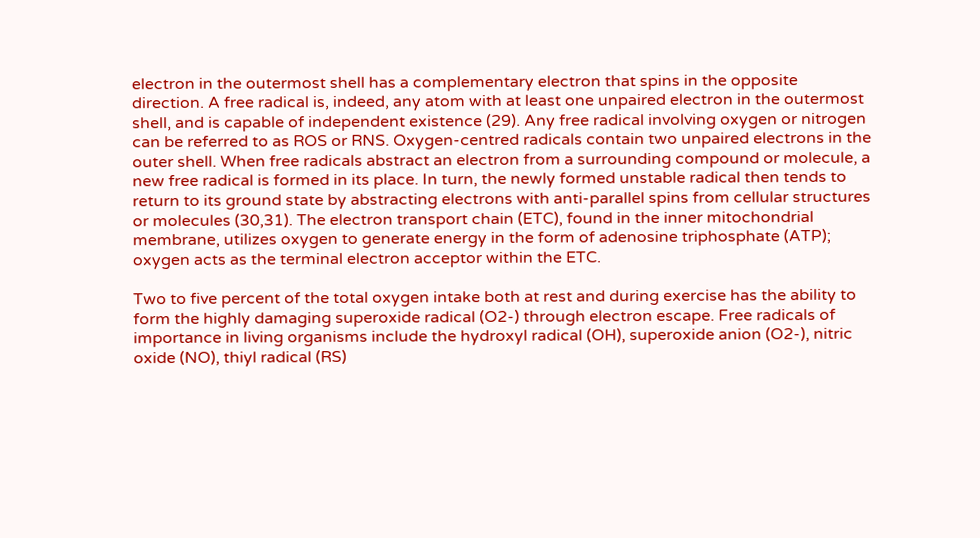electron in the outermost shell has a complementary electron that spins in the opposite direction. A free radical is, indeed, any atom with at least one unpaired electron in the outermost shell, and is capable of independent existence (29). Any free radical involving oxygen or nitrogen can be referred to as ROS or RNS. Oxygen-centred radicals contain two unpaired electrons in the outer shell. When free radicals abstract an electron from a surrounding compound or molecule, a new free radical is formed in its place. In turn, the newly formed unstable radical then tends to return to its ground state by abstracting electrons with anti-parallel spins from cellular structures or molecules (30,31). The electron transport chain (ETC), found in the inner mitochondrial membrane, utilizes oxygen to generate energy in the form of adenosine triphosphate (ATP); oxygen acts as the terminal electron acceptor within the ETC.

Two to five percent of the total oxygen intake both at rest and during exercise has the ability to form the highly damaging superoxide radical (O2-) through electron escape. Free radicals of importance in living organisms include the hydroxyl radical (OH), superoxide anion (O2-), nitric oxide (NO), thiyl radical (RS)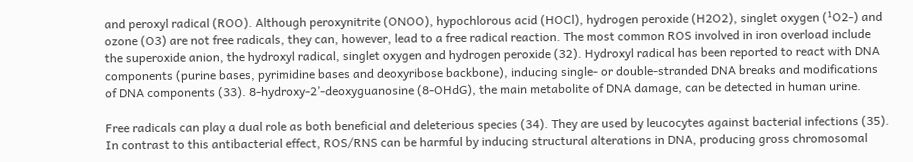and peroxyl radical (ROO). Although peroxynitrite (ONOO), hypochlorous acid (HOCl), hydrogen peroxide (H2O2), singlet oxygen (¹O2-) and ozone (O3) are not free radicals, they can, however, lead to a free radical reaction. The most common ROS involved in iron overload include the superoxide anion, the hydroxyl radical, singlet oxygen and hydrogen peroxide (32). Hydroxyl radical has been reported to react with DNA components (purine bases, pyrimidine bases and deoxyribose backbone), inducing single- or double-stranded DNA breaks and modifications of DNA components (33). 8-hydroxy-2’-deoxyguanosine (8-OHdG), the main metabolite of DNA damage, can be detected in human urine.

Free radicals can play a dual role as both beneficial and deleterious species (34). They are used by leucocytes against bacterial infections (35). In contrast to this antibacterial effect, ROS/RNS can be harmful by inducing structural alterations in DNA, producing gross chromosomal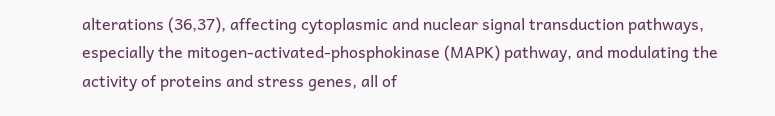alterations (36,37), affecting cytoplasmic and nuclear signal transduction pathways, especially the mitogen-activated-phosphokinase (MAPK) pathway, and modulating the activity of proteins and stress genes, all of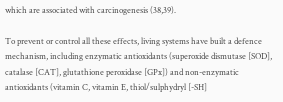which are associated with carcinogenesis (38,39).

To prevent or control all these effects, living systems have built a defence mechanism, including enzymatic antioxidants (superoxide dismutase [SOD], catalase [CAT], glutathione peroxidase [GPx]) and non-enzymatic antioxidants (vitamin C, vitamin E, thiol/sulphydryl [-SH]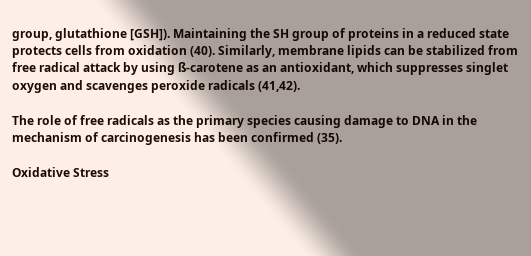group, glutathione [GSH]). Maintaining the SH group of proteins in a reduced state protects cells from oxidation (40). Similarly, membrane lipids can be stabilized from free radical attack by using ß-carotene as an antioxidant, which suppresses singlet oxygen and scavenges peroxide radicals (41,42).

The role of free radicals as the primary species causing damage to DNA in the mechanism of carcinogenesis has been confirmed (35).

Oxidative Stress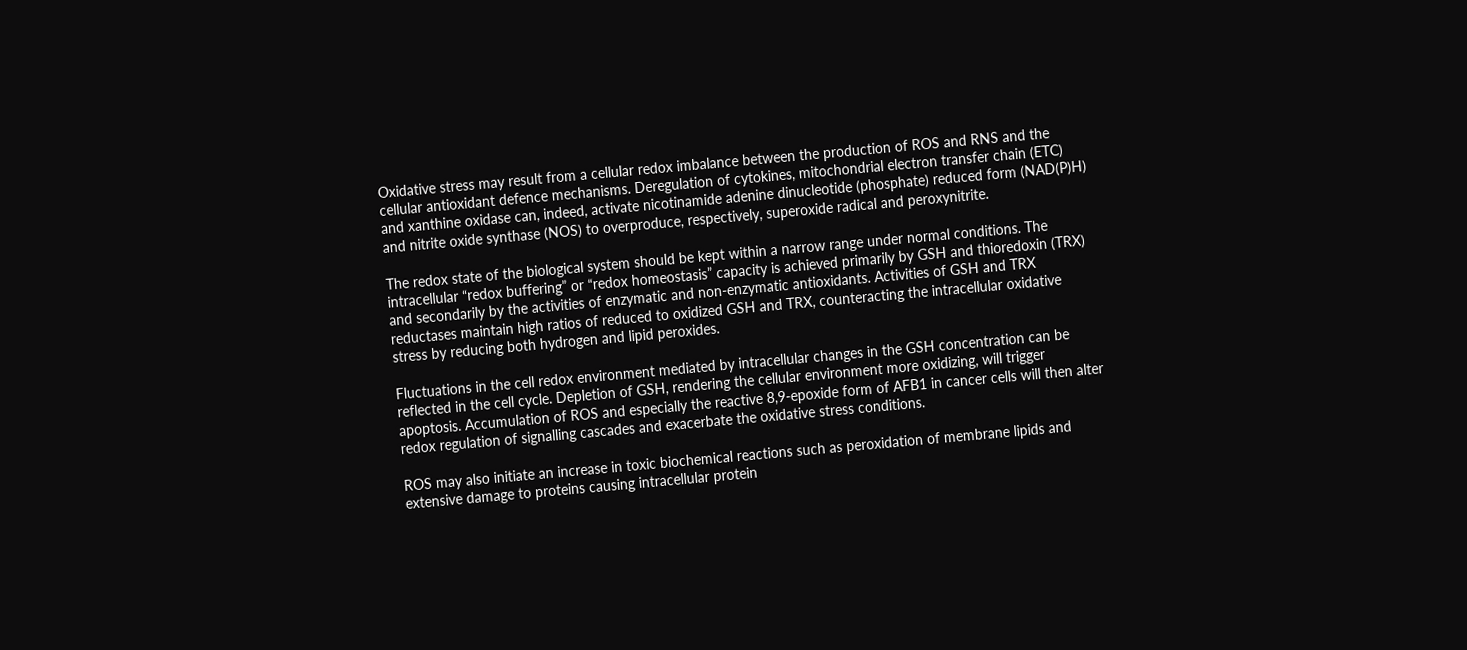Oxidative stress may result from a cellular redox imbalance between the production of ROS and RNS and the cellular antioxidant defence mechanisms. Deregulation of cytokines, mitochondrial electron transfer chain (ETC) and xanthine oxidase can, indeed, activate nicotinamide adenine dinucleotide (phosphate) reduced form (NAD(P)H) and nitrite oxide synthase (NOS) to overproduce, respectively, superoxide radical and peroxynitrite.

The redox state of the biological system should be kept within a narrow range under normal conditions. The intracellular “redox buffering” or “redox homeostasis” capacity is achieved primarily by GSH and thioredoxin (TRX) and secondarily by the activities of enzymatic and non-enzymatic antioxidants. Activities of GSH and TRX reductases maintain high ratios of reduced to oxidized GSH and TRX, counteracting the intracellular oxidative stress by reducing both hydrogen and lipid peroxides.

Fluctuations in the cell redox environment mediated by intracellular changes in the GSH concentration can be reflected in the cell cycle. Depletion of GSH, rendering the cellular environment more oxidizing, will trigger apoptosis. Accumulation of ROS and especially the reactive 8,9-epoxide form of AFB1 in cancer cells will then alter redox regulation of signalling cascades and exacerbate the oxidative stress conditions.

ROS may also initiate an increase in toxic biochemical reactions such as peroxidation of membrane lipids and extensive damage to proteins causing intracellular protein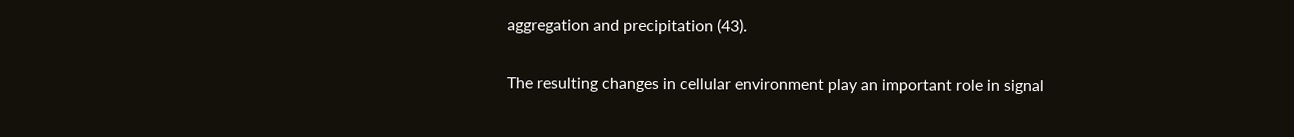aggregation and precipitation (43).

The resulting changes in cellular environment play an important role in signal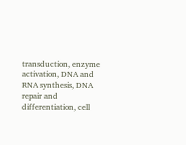transduction, enzyme activation, DNA and RNA synthesis, DNA repair and differentiation, cell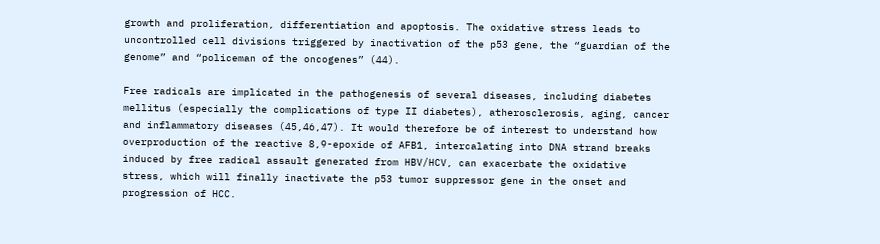growth and proliferation, differentiation and apoptosis. The oxidative stress leads to uncontrolled cell divisions triggered by inactivation of the p53 gene, the “guardian of the genome” and “policeman of the oncogenes” (44).

Free radicals are implicated in the pathogenesis of several diseases, including diabetes mellitus (especially the complications of type II diabetes), atherosclerosis, aging, cancer and inflammatory diseases (45,46,47). It would therefore be of interest to understand how overproduction of the reactive 8,9-epoxide of AFB1, intercalating into DNA strand breaks induced by free radical assault generated from HBV/HCV, can exacerbate the oxidative stress, which will finally inactivate the p53 tumor suppressor gene in the onset and progression of HCC.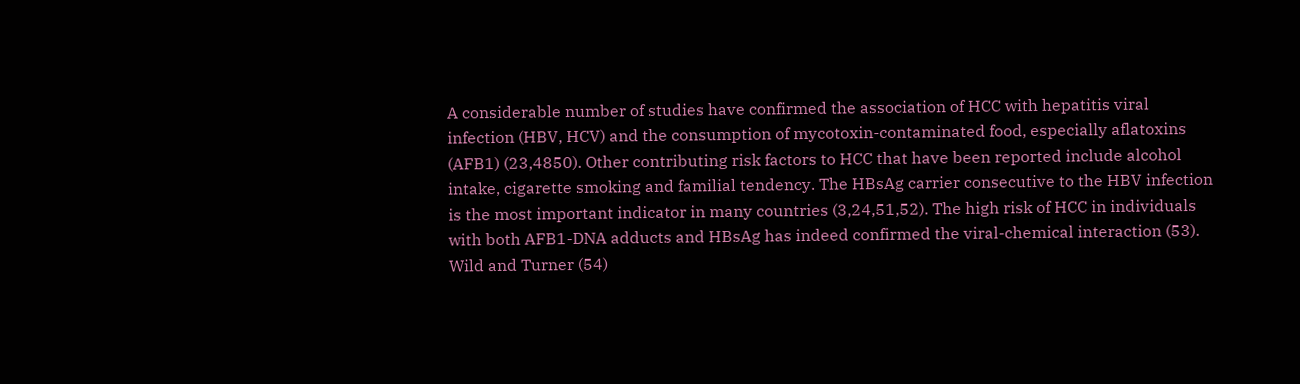A considerable number of studies have confirmed the association of HCC with hepatitis viral infection (HBV, HCV) and the consumption of mycotoxin-contaminated food, especially aflatoxins (AFB1) (23,4850). Other contributing risk factors to HCC that have been reported include alcohol intake, cigarette smoking and familial tendency. The HBsAg carrier consecutive to the HBV infection is the most important indicator in many countries (3,24,51,52). The high risk of HCC in individuals with both AFB1-DNA adducts and HBsAg has indeed confirmed the viral-chemical interaction (53). Wild and Turner (54)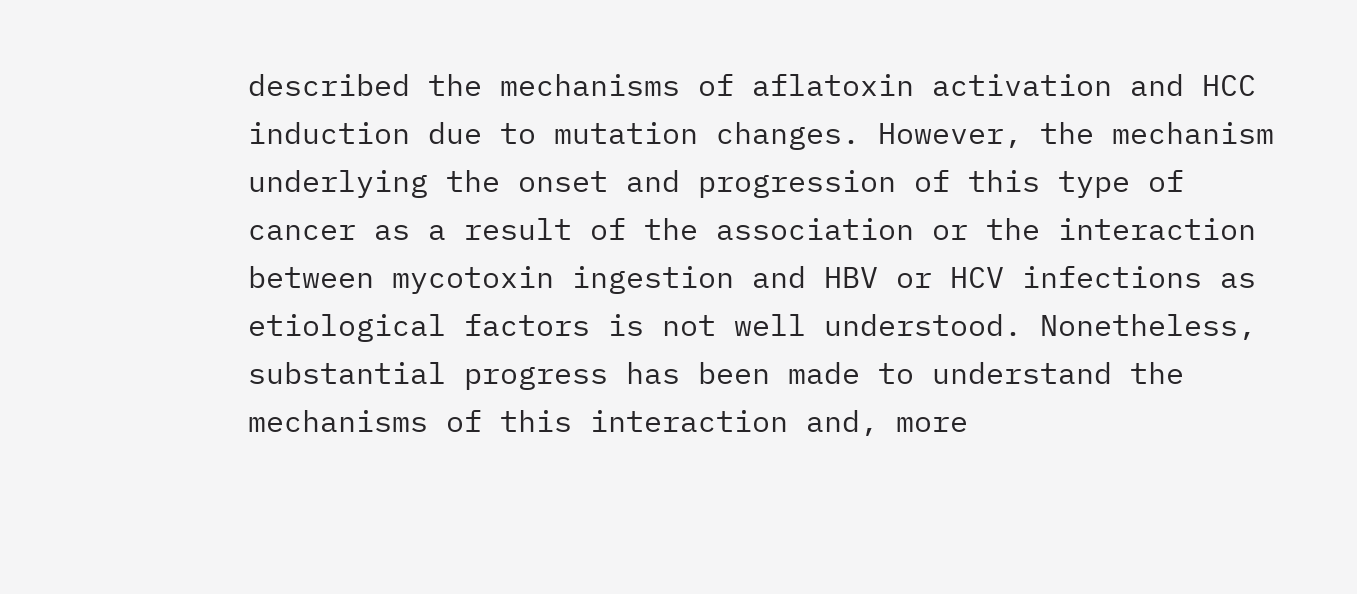described the mechanisms of aflatoxin activation and HCC induction due to mutation changes. However, the mechanism underlying the onset and progression of this type of cancer as a result of the association or the interaction between mycotoxin ingestion and HBV or HCV infections as etiological factors is not well understood. Nonetheless, substantial progress has been made to understand the mechanisms of this interaction and, more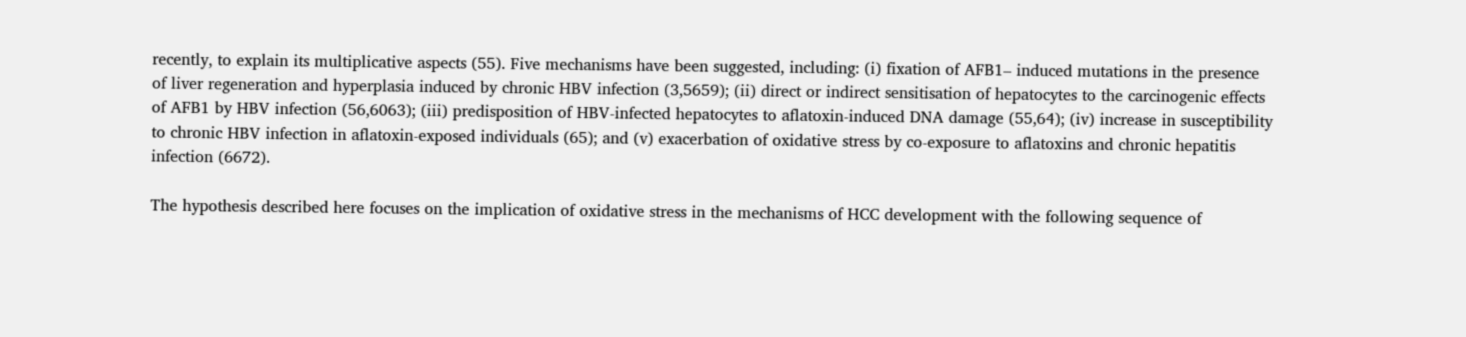recently, to explain its multiplicative aspects (55). Five mechanisms have been suggested, including: (i) fixation of AFB1– induced mutations in the presence of liver regeneration and hyperplasia induced by chronic HBV infection (3,5659); (ii) direct or indirect sensitisation of hepatocytes to the carcinogenic effects of AFB1 by HBV infection (56,6063); (iii) predisposition of HBV-infected hepatocytes to aflatoxin-induced DNA damage (55,64); (iv) increase in susceptibility to chronic HBV infection in aflatoxin-exposed individuals (65); and (v) exacerbation of oxidative stress by co-exposure to aflatoxins and chronic hepatitis infection (6672).

The hypothesis described here focuses on the implication of oxidative stress in the mechanisms of HCC development with the following sequence of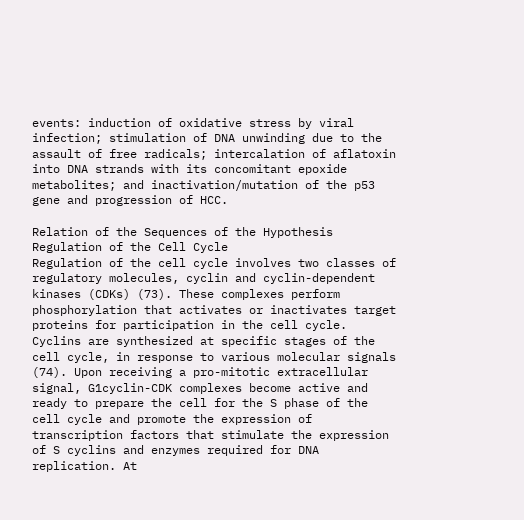events: induction of oxidative stress by viral infection; stimulation of DNA unwinding due to the assault of free radicals; intercalation of aflatoxin into DNA strands with its concomitant epoxide metabolites; and inactivation/mutation of the p53 gene and progression of HCC.

Relation of the Sequences of the Hypothesis
Regulation of the Cell Cycle
Regulation of the cell cycle involves two classes of regulatory molecules, cyclin and cyclin-dependent kinases (CDKs) (73). These complexes perform phosphorylation that activates or inactivates target proteins for participation in the cell cycle. Cyclins are synthesized at specific stages of the cell cycle, in response to various molecular signals (74). Upon receiving a pro-mitotic extracellular signal, G1cyclin-CDK complexes become active and ready to prepare the cell for the S phase of the cell cycle and promote the expression of transcription factors that stimulate the expression of S cyclins and enzymes required for DNA replication. At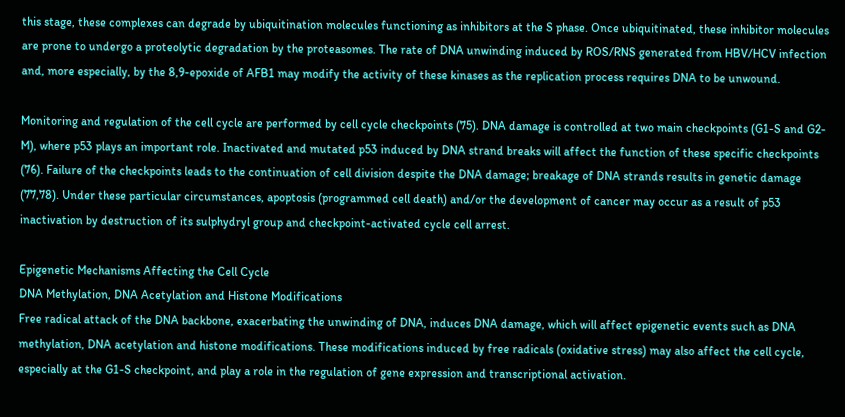this stage, these complexes can degrade by ubiquitination molecules functioning as inhibitors at the S phase. Once ubiquitinated, these inhibitor molecules are prone to undergo a proteolytic degradation by the proteasomes. The rate of DNA unwinding induced by ROS/RNS generated from HBV/HCV infection and, more especially, by the 8,9-epoxide of AFB1 may modify the activity of these kinases as the replication process requires DNA to be unwound.

Monitoring and regulation of the cell cycle are performed by cell cycle checkpoints (75). DNA damage is controlled at two main checkpoints (G1-S and G2-M), where p53 plays an important role. Inactivated and mutated p53 induced by DNA strand breaks will affect the function of these specific checkpoints (76). Failure of the checkpoints leads to the continuation of cell division despite the DNA damage; breakage of DNA strands results in genetic damage (77,78). Under these particular circumstances, apoptosis (programmed cell death) and/or the development of cancer may occur as a result of p53 inactivation by destruction of its sulphydryl group and checkpoint-activated cycle cell arrest.

Epigenetic Mechanisms Affecting the Cell Cycle
DNA Methylation, DNA Acetylation and Histone Modifications
Free radical attack of the DNA backbone, exacerbating the unwinding of DNA, induces DNA damage, which will affect epigenetic events such as DNA methylation, DNA acetylation and histone modifications. These modifications induced by free radicals (oxidative stress) may also affect the cell cycle, especially at the G1-S checkpoint, and play a role in the regulation of gene expression and transcriptional activation.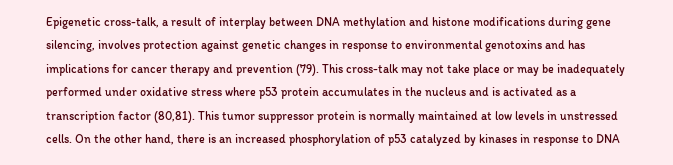Epigenetic cross-talk, a result of interplay between DNA methylation and histone modifications during gene silencing, involves protection against genetic changes in response to environmental genotoxins and has implications for cancer therapy and prevention (79). This cross-talk may not take place or may be inadequately performed under oxidative stress where p53 protein accumulates in the nucleus and is activated as a transcription factor (80,81). This tumor suppressor protein is normally maintained at low levels in unstressed cells. On the other hand, there is an increased phosphorylation of p53 catalyzed by kinases in response to DNA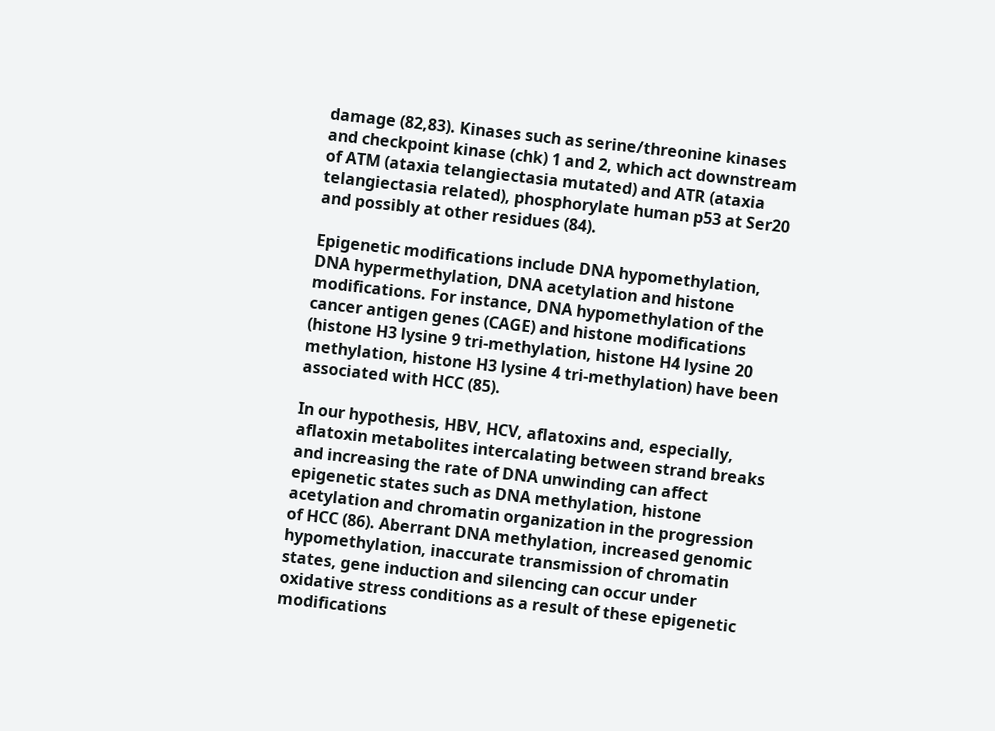damage (82,83). Kinases such as serine/threonine kinases and checkpoint kinase (chk) 1 and 2, which act downstream of ATM (ataxia telangiectasia mutated) and ATR (ataxia telangiectasia related), phosphorylate human p53 at Ser20 and possibly at other residues (84).

Epigenetic modifications include DNA hypomethylation, DNA hypermethylation, DNA acetylation and histone modifications. For instance, DNA hypomethylation of the cancer antigen genes (CAGE) and histone modifications (histone H3 lysine 9 tri-methylation, histone H4 lysine 20 methylation, histone H3 lysine 4 tri-methylation) have been associated with HCC (85).

In our hypothesis, HBV, HCV, aflatoxins and, especially, aflatoxin metabolites intercalating between strand breaks and increasing the rate of DNA unwinding can affect epigenetic states such as DNA methylation, histone acetylation and chromatin organization in the progression of HCC (86). Aberrant DNA methylation, increased genomic hypomethylation, inaccurate transmission of chromatin states, gene induction and silencing can occur under oxidative stress conditions as a result of these epigenetic modifications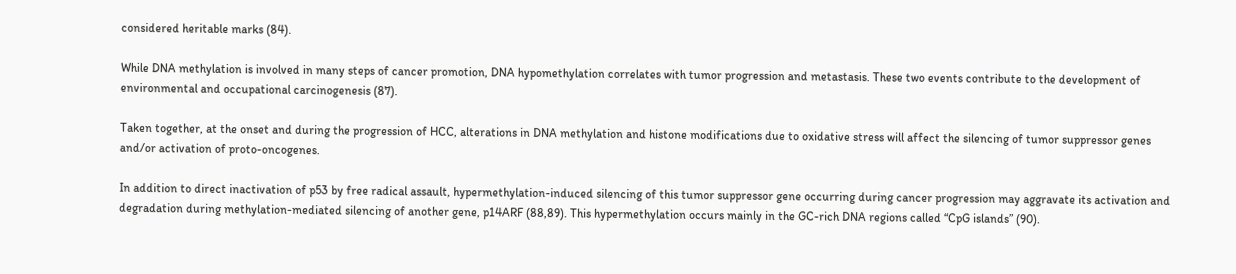considered heritable marks (84).

While DNA methylation is involved in many steps of cancer promotion, DNA hypomethylation correlates with tumor progression and metastasis. These two events contribute to the development of environmental and occupational carcinogenesis (87).

Taken together, at the onset and during the progression of HCC, alterations in DNA methylation and histone modifications due to oxidative stress will affect the silencing of tumor suppressor genes and/or activation of proto-oncogenes.

In addition to direct inactivation of p53 by free radical assault, hypermethylation-induced silencing of this tumor suppressor gene occurring during cancer progression may aggravate its activation and degradation during methylation-mediated silencing of another gene, p14ARF (88,89). This hypermethylation occurs mainly in the GC-rich DNA regions called “CpG islands” (90).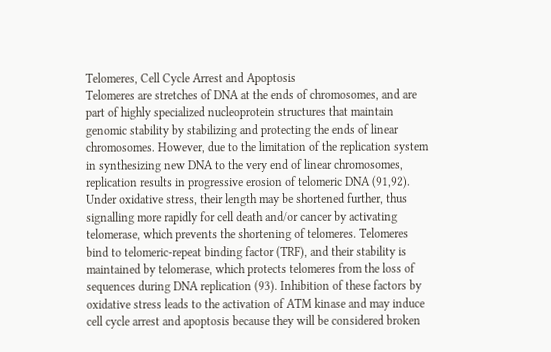Telomeres, Cell Cycle Arrest and Apoptosis
Telomeres are stretches of DNA at the ends of chromosomes, and are part of highly specialized nucleoprotein structures that maintain genomic stability by stabilizing and protecting the ends of linear chromosomes. However, due to the limitation of the replication system in synthesizing new DNA to the very end of linear chromosomes, replication results in progressive erosion of telomeric DNA (91,92). Under oxidative stress, their length may be shortened further, thus signalling more rapidly for cell death and/or cancer by activating telomerase, which prevents the shortening of telomeres. Telomeres bind to telomeric-repeat binding factor (TRF), and their stability is maintained by telomerase, which protects telomeres from the loss of sequences during DNA replication (93). Inhibition of these factors by oxidative stress leads to the activation of ATM kinase and may induce cell cycle arrest and apoptosis because they will be considered broken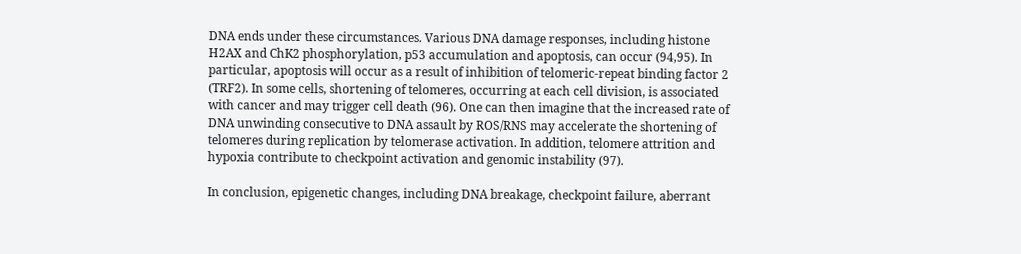DNA ends under these circumstances. Various DNA damage responses, including histone H2AX and ChK2 phosphorylation, p53 accumulation and apoptosis, can occur (94,95). In particular, apoptosis will occur as a result of inhibition of telomeric-repeat binding factor 2 (TRF2). In some cells, shortening of telomeres, occurring at each cell division, is associated with cancer and may trigger cell death (96). One can then imagine that the increased rate of DNA unwinding consecutive to DNA assault by ROS/RNS may accelerate the shortening of telomeres during replication by telomerase activation. In addition, telomere attrition and hypoxia contribute to checkpoint activation and genomic instability (97).

In conclusion, epigenetic changes, including DNA breakage, checkpoint failure, aberrant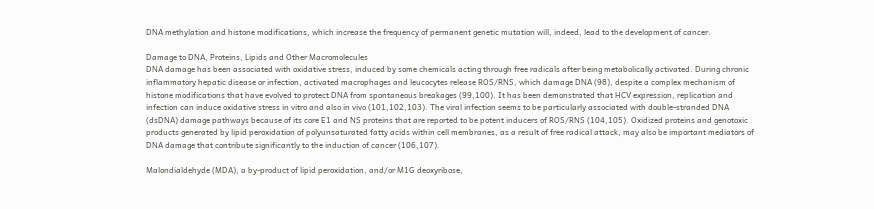DNA methylation and histone modifications, which increase the frequency of permanent genetic mutation will, indeed, lead to the development of cancer.

Damage to DNA, Proteins, Lipids and Other Macromolecules
DNA damage has been associated with oxidative stress, induced by some chemicals acting through free radicals after being metabolically activated. During chronic inflammatory hepatic disease or infection, activated macrophages and leucocytes release ROS/RNS, which damage DNA (98), despite a complex mechanism of histone modifications that have evolved to protect DNA from spontaneous breakages (99,100). It has been demonstrated that HCV expression, replication and infection can induce oxidative stress in vitro and also in vivo (101,102,103). The viral infection seems to be particularly associated with double-stranded DNA (dsDNA) damage pathways because of its core E1 and NS proteins that are reported to be potent inducers of ROS/RNS (104,105). Oxidized proteins and genotoxic products generated by lipid peroxidation of polyunsaturated fatty acids within cell membranes, as a result of free radical attack, may also be important mediators of DNA damage that contribute significantly to the induction of cancer (106,107).

Malondialdehyde (MDA), a by-product of lipid peroxidation, and/or M1G deoxyribose,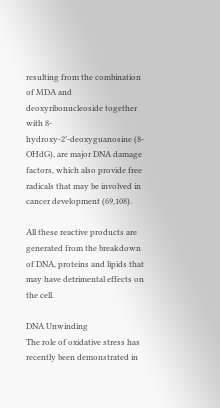resulting from the combination of MDA and deoxyribonucleoside together with 8-hydroxy-2’-deoxyguanosine (8-OHdG), are major DNA damage factors, which also provide free radicals that may be involved in cancer development (69,108).

All these reactive products are generated from the breakdown of DNA, proteins and lipids that may have detrimental effects on the cell.

DNA Unwinding
The role of oxidative stress has recently been demonstrated in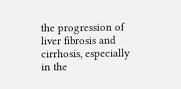the progression of liver fibrosis and cirrhosis, especially in the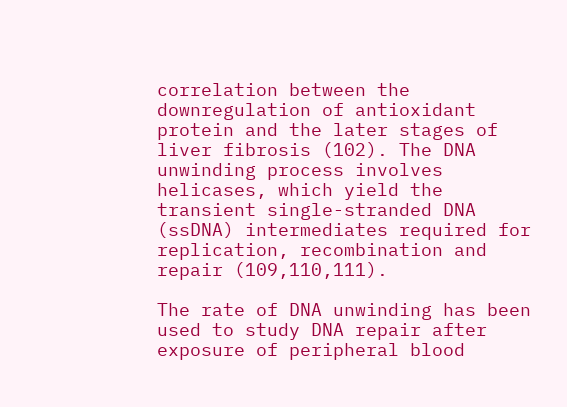correlation between the downregulation of antioxidant protein and the later stages of liver fibrosis (102). The DNA unwinding process involves helicases, which yield the transient single-stranded DNA (ssDNA) intermediates required for replication, recombination and repair (109,110,111).

The rate of DNA unwinding has been used to study DNA repair after exposure of peripheral blood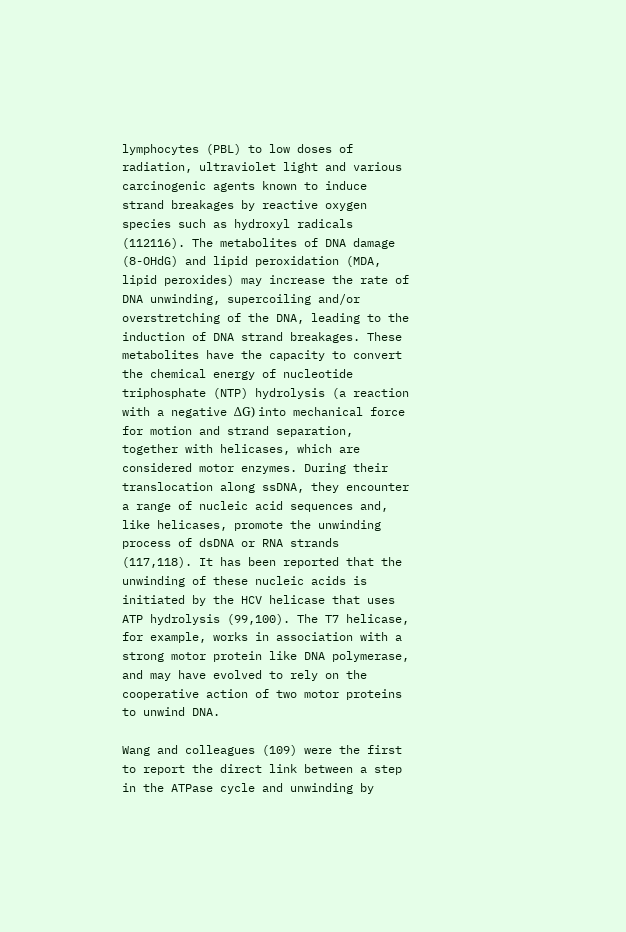lymphocytes (PBL) to low doses of radiation, ultraviolet light and various carcinogenic agents known to induce strand breakages by reactive oxygen species such as hydroxyl radicals (112116). The metabolites of DNA damage (8-OHdG) and lipid peroxidation (MDA, lipid peroxides) may increase the rate of DNA unwinding, supercoiling and/or overstretching of the DNA, leading to the induction of DNA strand breakages. These metabolites have the capacity to convert the chemical energy of nucleotide triphosphate (NTP) hydrolysis (a reaction with a negative ΔG) into mechanical force for motion and strand separation, together with helicases, which are considered motor enzymes. During their translocation along ssDNA, they encounter a range of nucleic acid sequences and, like helicases, promote the unwinding process of dsDNA or RNA strands (117,118). It has been reported that the unwinding of these nucleic acids is initiated by the HCV helicase that uses ATP hydrolysis (99,100). The T7 helicase, for example, works in association with a strong motor protein like DNA polymerase, and may have evolved to rely on the cooperative action of two motor proteins to unwind DNA.

Wang and colleagues (109) were the first to report the direct link between a step in the ATPase cycle and unwinding by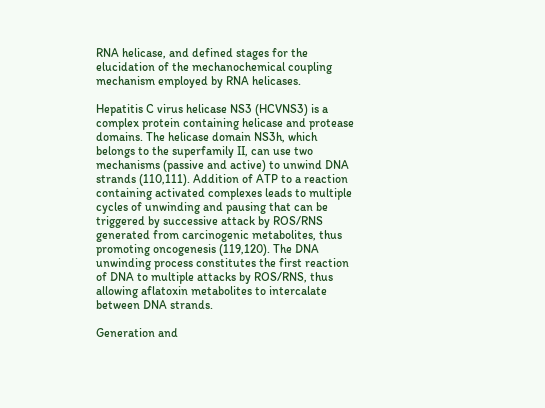RNA helicase, and defined stages for the elucidation of the mechanochemical coupling mechanism employed by RNA helicases.

Hepatitis C virus helicase NS3 (HCVNS3) is a complex protein containing helicase and protease domains. The helicase domain NS3h, which belongs to the superfamily II, can use two mechanisms (passive and active) to unwind DNA strands (110,111). Addition of ATP to a reaction containing activated complexes leads to multiple cycles of unwinding and pausing that can be triggered by successive attack by ROS/RNS generated from carcinogenic metabolites, thus promoting oncogenesis (119,120). The DNA unwinding process constitutes the first reaction of DNA to multiple attacks by ROS/RNS, thus allowing aflatoxin metabolites to intercalate between DNA strands.

Generation and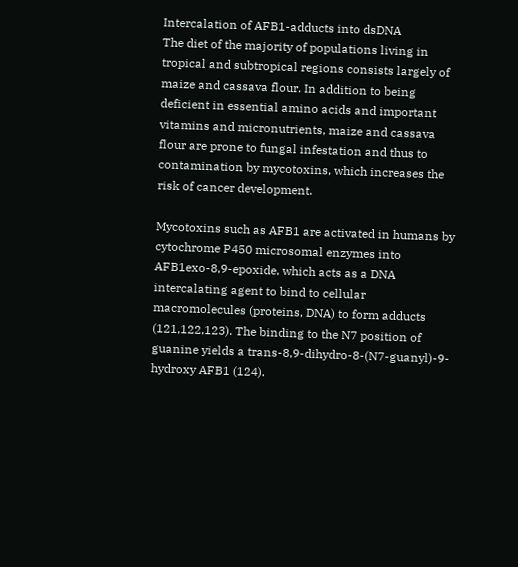Intercalation of AFB1-adducts into dsDNA
The diet of the majority of populations living in tropical and subtropical regions consists largely of maize and cassava flour. In addition to being deficient in essential amino acids and important vitamins and micronutrients, maize and cassava flour are prone to fungal infestation and thus to contamination by mycotoxins, which increases the risk of cancer development.

Mycotoxins such as AFB1 are activated in humans by cytochrome P450 microsomal enzymes into AFB1exo-8,9-epoxide, which acts as a DNA intercalating agent to bind to cellular macromolecules (proteins, DNA) to form adducts (121,122,123). The binding to the N7 position of guanine yields a trans-8,9-dihydro-8-(N7-guanyl)-9-hydroxy AFB1 (124).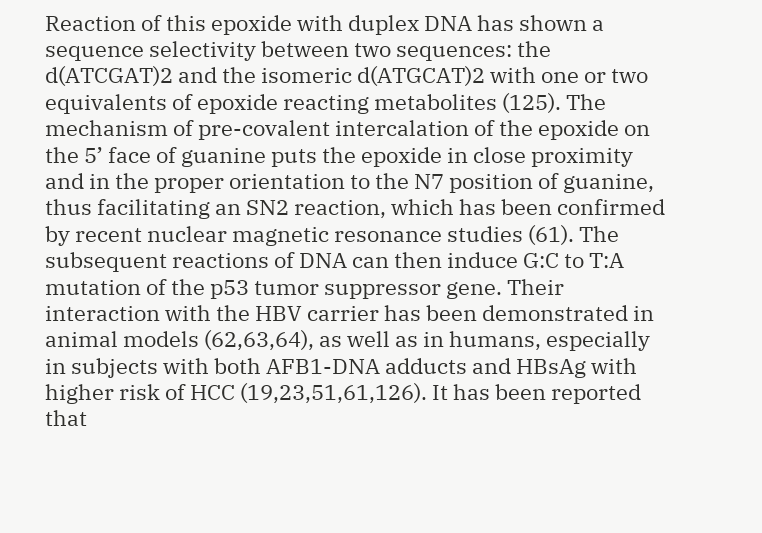Reaction of this epoxide with duplex DNA has shown a sequence selectivity between two sequences: the d(ATCGAT)2 and the isomeric d(ATGCAT)2 with one or two equivalents of epoxide reacting metabolites (125). The mechanism of pre-covalent intercalation of the epoxide on the 5’ face of guanine puts the epoxide in close proximity and in the proper orientation to the N7 position of guanine, thus facilitating an SN2 reaction, which has been confirmed by recent nuclear magnetic resonance studies (61). The subsequent reactions of DNA can then induce G:C to T:A mutation of the p53 tumor suppressor gene. Their interaction with the HBV carrier has been demonstrated in animal models (62,63,64), as well as in humans, especially in subjects with both AFB1-DNA adducts and HBsAg with higher risk of HCC (19,23,51,61,126). It has been reported that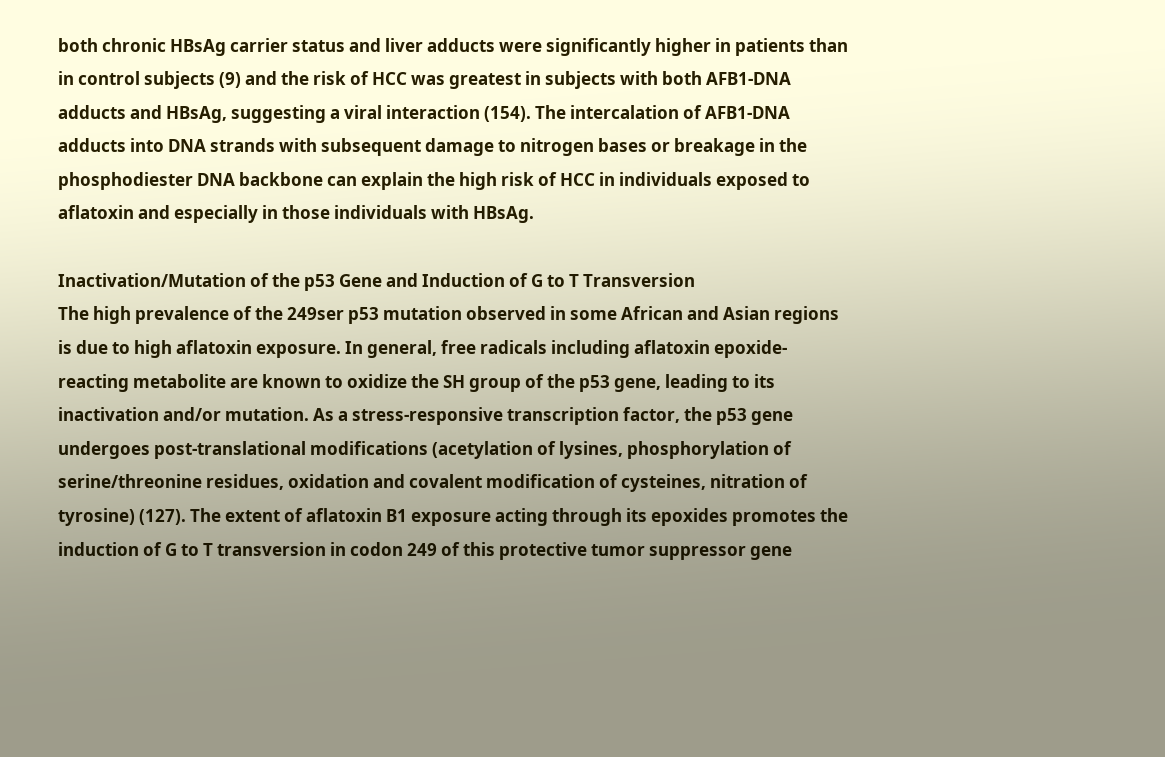both chronic HBsAg carrier status and liver adducts were significantly higher in patients than in control subjects (9) and the risk of HCC was greatest in subjects with both AFB1-DNA adducts and HBsAg, suggesting a viral interaction (154). The intercalation of AFB1-DNA adducts into DNA strands with subsequent damage to nitrogen bases or breakage in the phosphodiester DNA backbone can explain the high risk of HCC in individuals exposed to aflatoxin and especially in those individuals with HBsAg.

Inactivation/Mutation of the p53 Gene and Induction of G to T Transversion
The high prevalence of the 249ser p53 mutation observed in some African and Asian regions is due to high aflatoxin exposure. In general, free radicals including aflatoxin epoxide-reacting metabolite are known to oxidize the SH group of the p53 gene, leading to its inactivation and/or mutation. As a stress-responsive transcription factor, the p53 gene undergoes post-translational modifications (acetylation of lysines, phosphorylation of serine/threonine residues, oxidation and covalent modification of cysteines, nitration of tyrosine) (127). The extent of aflatoxin B1 exposure acting through its epoxides promotes the induction of G to T transversion in codon 249 of this protective tumor suppressor gene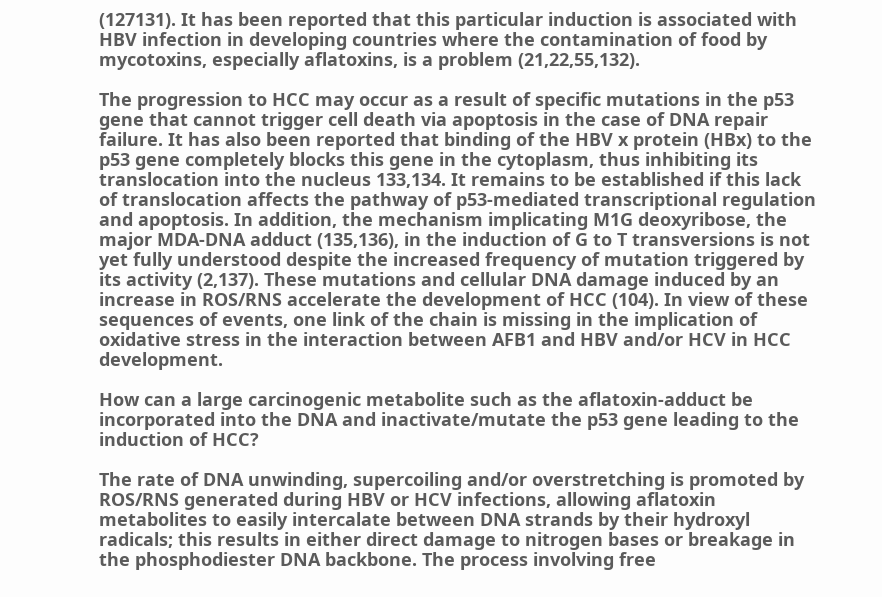(127131). It has been reported that this particular induction is associated with HBV infection in developing countries where the contamination of food by mycotoxins, especially aflatoxins, is a problem (21,22,55,132).

The progression to HCC may occur as a result of specific mutations in the p53 gene that cannot trigger cell death via apoptosis in the case of DNA repair failure. It has also been reported that binding of the HBV x protein (HBx) to the p53 gene completely blocks this gene in the cytoplasm, thus inhibiting its translocation into the nucleus 133,134. It remains to be established if this lack of translocation affects the pathway of p53-mediated transcriptional regulation and apoptosis. In addition, the mechanism implicating M1G deoxyribose, the major MDA-DNA adduct (135,136), in the induction of G to T transversions is not yet fully understood despite the increased frequency of mutation triggered by its activity (2,137). These mutations and cellular DNA damage induced by an increase in ROS/RNS accelerate the development of HCC (104). In view of these sequences of events, one link of the chain is missing in the implication of oxidative stress in the interaction between AFB1 and HBV and/or HCV in HCC development.

How can a large carcinogenic metabolite such as the aflatoxin-adduct be incorporated into the DNA and inactivate/mutate the p53 gene leading to the induction of HCC?

The rate of DNA unwinding, supercoiling and/or overstretching is promoted by ROS/RNS generated during HBV or HCV infections, allowing aflatoxin metabolites to easily intercalate between DNA strands by their hydroxyl radicals; this results in either direct damage to nitrogen bases or breakage in the phosphodiester DNA backbone. The process involving free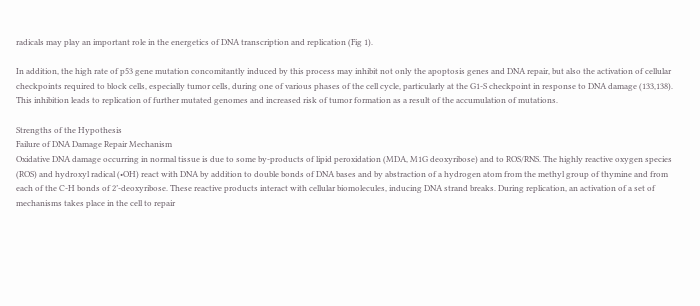radicals may play an important role in the energetics of DNA transcription and replication (Fig 1).

In addition, the high rate of p53 gene mutation concomitantly induced by this process may inhibit not only the apoptosis genes and DNA repair, but also the activation of cellular checkpoints required to block cells, especially tumor cells, during one of various phases of the cell cycle, particularly at the G1-S checkpoint in response to DNA damage (133,138). This inhibition leads to replication of further mutated genomes and increased risk of tumor formation as a result of the accumulation of mutations.

Strengths of the Hypothesis
Failure of DNA Damage Repair Mechanism
Oxidative DNA damage occurring in normal tissue is due to some by-products of lipid peroxidation (MDA, M1G deoxyribose) and to ROS/RNS. The highly reactive oxygen species (ROS) and hydroxyl radical (•OH) react with DNA by addition to double bonds of DNA bases and by abstraction of a hydrogen atom from the methyl group of thymine and from each of the C-H bonds of 2’-deoxyribose. These reactive products interact with cellular biomolecules, inducing DNA strand breaks. During replication, an activation of a set of mechanisms takes place in the cell to repair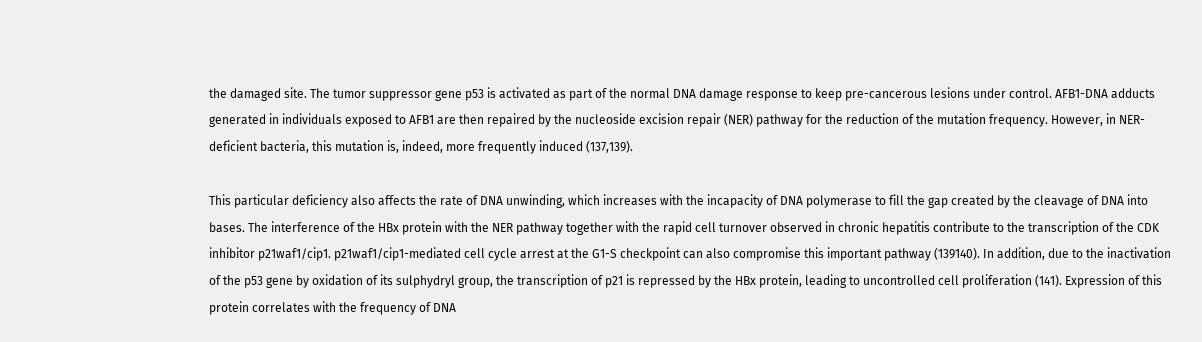the damaged site. The tumor suppressor gene p53 is activated as part of the normal DNA damage response to keep pre-cancerous lesions under control. AFB1-DNA adducts generated in individuals exposed to AFB1 are then repaired by the nucleoside excision repair (NER) pathway for the reduction of the mutation frequency. However, in NER-deficient bacteria, this mutation is, indeed, more frequently induced (137,139).

This particular deficiency also affects the rate of DNA unwinding, which increases with the incapacity of DNA polymerase to fill the gap created by the cleavage of DNA into bases. The interference of the HBx protein with the NER pathway together with the rapid cell turnover observed in chronic hepatitis contribute to the transcription of the CDK inhibitor p21waf1/cip1. p21waf1/cip1-mediated cell cycle arrest at the G1-S checkpoint can also compromise this important pathway (139140). In addition, due to the inactivation of the p53 gene by oxidation of its sulphydryl group, the transcription of p21 is repressed by the HBx protein, leading to uncontrolled cell proliferation (141). Expression of this protein correlates with the frequency of DNA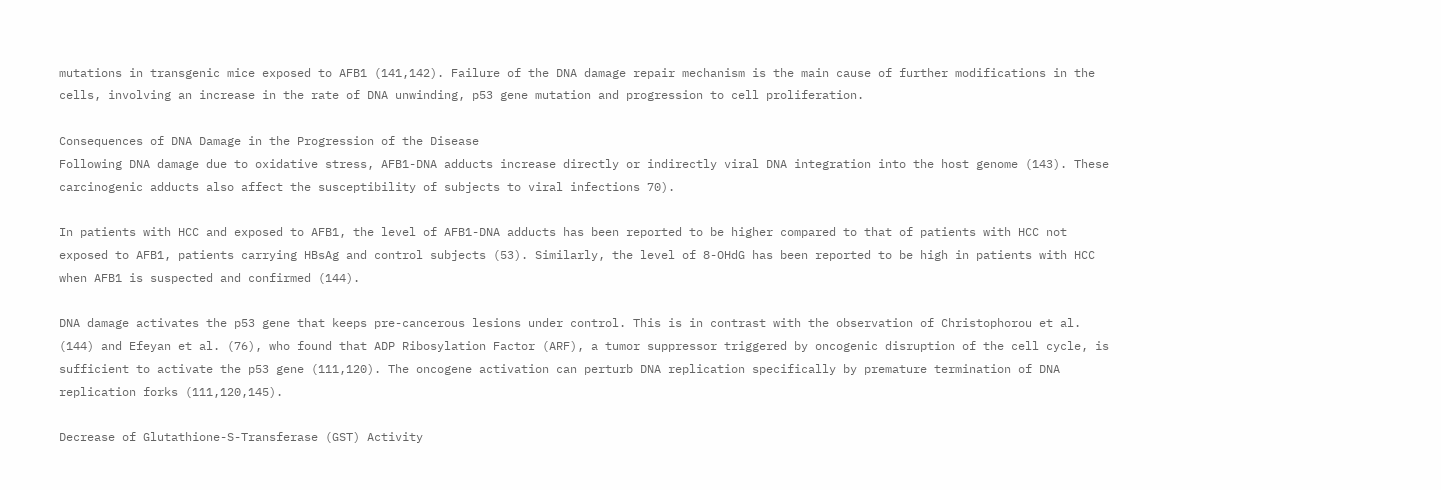mutations in transgenic mice exposed to AFB1 (141,142). Failure of the DNA damage repair mechanism is the main cause of further modifications in the cells, involving an increase in the rate of DNA unwinding, p53 gene mutation and progression to cell proliferation.

Consequences of DNA Damage in the Progression of the Disease
Following DNA damage due to oxidative stress, AFB1-DNA adducts increase directly or indirectly viral DNA integration into the host genome (143). These carcinogenic adducts also affect the susceptibility of subjects to viral infections 70).

In patients with HCC and exposed to AFB1, the level of AFB1-DNA adducts has been reported to be higher compared to that of patients with HCC not exposed to AFB1, patients carrying HBsAg and control subjects (53). Similarly, the level of 8-OHdG has been reported to be high in patients with HCC when AFB1 is suspected and confirmed (144).

DNA damage activates the p53 gene that keeps pre-cancerous lesions under control. This is in contrast with the observation of Christophorou et al. (144) and Efeyan et al. (76), who found that ADP Ribosylation Factor (ARF), a tumor suppressor triggered by oncogenic disruption of the cell cycle, is sufficient to activate the p53 gene (111,120). The oncogene activation can perturb DNA replication specifically by premature termination of DNA replication forks (111,120,145).

Decrease of Glutathione-S-Transferase (GST) Activity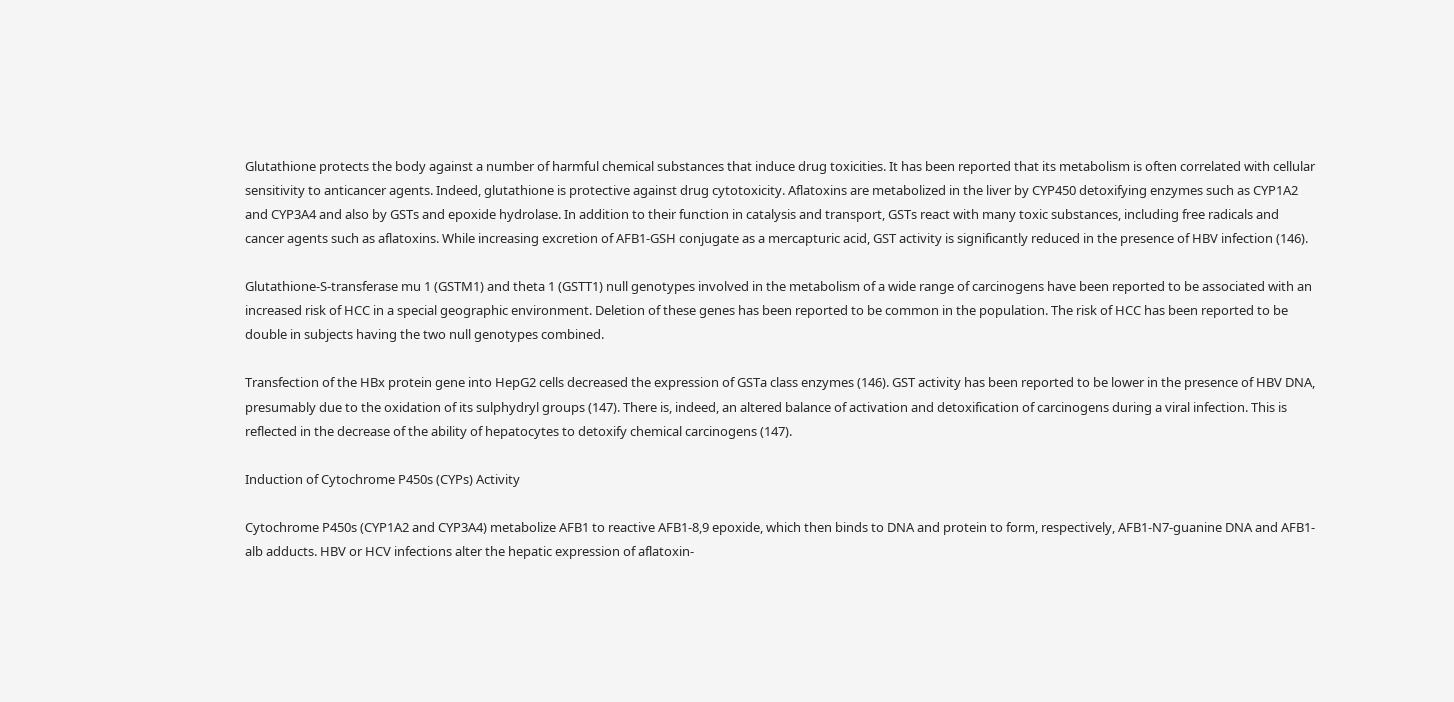Glutathione protects the body against a number of harmful chemical substances that induce drug toxicities. It has been reported that its metabolism is often correlated with cellular sensitivity to anticancer agents. Indeed, glutathione is protective against drug cytotoxicity. Aflatoxins are metabolized in the liver by CYP450 detoxifying enzymes such as CYP1A2 and CYP3A4 and also by GSTs and epoxide hydrolase. In addition to their function in catalysis and transport, GSTs react with many toxic substances, including free radicals and cancer agents such as aflatoxins. While increasing excretion of AFB1-GSH conjugate as a mercapturic acid, GST activity is significantly reduced in the presence of HBV infection (146).

Glutathione-S-transferase mu 1 (GSTM1) and theta 1 (GSTT1) null genotypes involved in the metabolism of a wide range of carcinogens have been reported to be associated with an increased risk of HCC in a special geographic environment. Deletion of these genes has been reported to be common in the population. The risk of HCC has been reported to be double in subjects having the two null genotypes combined.

Transfection of the HBx protein gene into HepG2 cells decreased the expression of GSTa class enzymes (146). GST activity has been reported to be lower in the presence of HBV DNA, presumably due to the oxidation of its sulphydryl groups (147). There is, indeed, an altered balance of activation and detoxification of carcinogens during a viral infection. This is reflected in the decrease of the ability of hepatocytes to detoxify chemical carcinogens (147).

Induction of Cytochrome P450s (CYPs) Activity

Cytochrome P450s (CYP1A2 and CYP3A4) metabolize AFB1 to reactive AFB1-8,9 epoxide, which then binds to DNA and protein to form, respectively, AFB1-N7-guanine DNA and AFB1-alb adducts. HBV or HCV infections alter the hepatic expression of aflatoxin-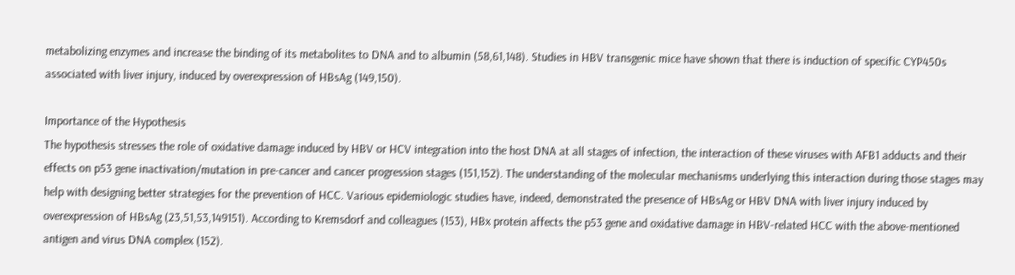metabolizing enzymes and increase the binding of its metabolites to DNA and to albumin (58,61,148). Studies in HBV transgenic mice have shown that there is induction of specific CYP450s associated with liver injury, induced by overexpression of HBsAg (149,150).

Importance of the Hypothesis
The hypothesis stresses the role of oxidative damage induced by HBV or HCV integration into the host DNA at all stages of infection, the interaction of these viruses with AFB1 adducts and their effects on p53 gene inactivation/mutation in pre-cancer and cancer progression stages (151,152). The understanding of the molecular mechanisms underlying this interaction during those stages may help with designing better strategies for the prevention of HCC. Various epidemiologic studies have, indeed, demonstrated the presence of HBsAg or HBV DNA with liver injury induced by overexpression of HBsAg (23,51,53,149151). According to Kremsdorf and colleagues (153), HBx protein affects the p53 gene and oxidative damage in HBV-related HCC with the above-mentioned antigen and virus DNA complex (152).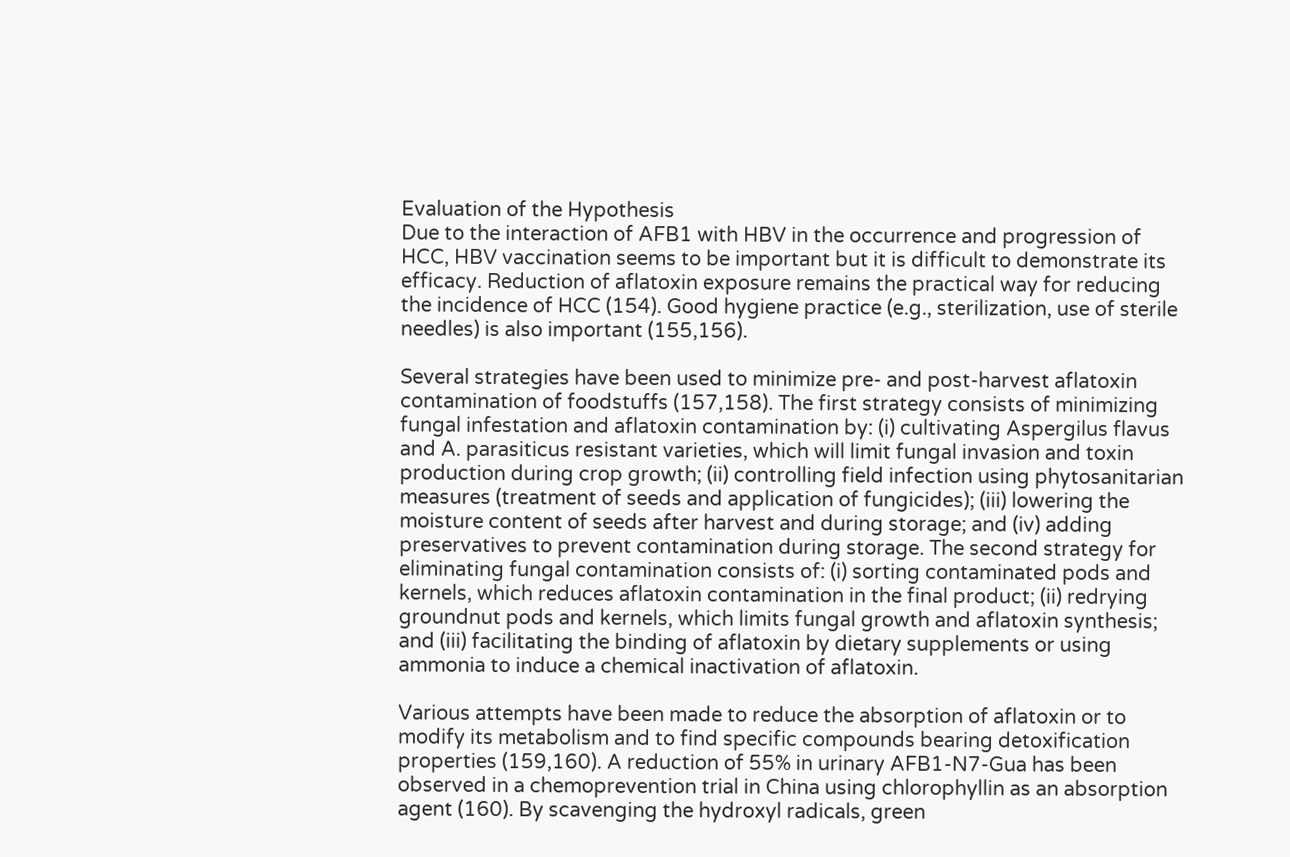Evaluation of the Hypothesis
Due to the interaction of AFB1 with HBV in the occurrence and progression of HCC, HBV vaccination seems to be important but it is difficult to demonstrate its efficacy. Reduction of aflatoxin exposure remains the practical way for reducing the incidence of HCC (154). Good hygiene practice (e.g., sterilization, use of sterile needles) is also important (155,156).

Several strategies have been used to minimize pre- and post-harvest aflatoxin contamination of foodstuffs (157,158). The first strategy consists of minimizing fungal infestation and aflatoxin contamination by: (i) cultivating Aspergilus flavus and A. parasiticus resistant varieties, which will limit fungal invasion and toxin production during crop growth; (ii) controlling field infection using phytosanitarian measures (treatment of seeds and application of fungicides); (iii) lowering the moisture content of seeds after harvest and during storage; and (iv) adding preservatives to prevent contamination during storage. The second strategy for eliminating fungal contamination consists of: (i) sorting contaminated pods and kernels, which reduces aflatoxin contamination in the final product; (ii) redrying groundnut pods and kernels, which limits fungal growth and aflatoxin synthesis; and (iii) facilitating the binding of aflatoxin by dietary supplements or using ammonia to induce a chemical inactivation of aflatoxin.

Various attempts have been made to reduce the absorption of aflatoxin or to modify its metabolism and to find specific compounds bearing detoxification properties (159,160). A reduction of 55% in urinary AFB1-N7-Gua has been observed in a chemoprevention trial in China using chlorophyllin as an absorption agent (160). By scavenging the hydroxyl radicals, green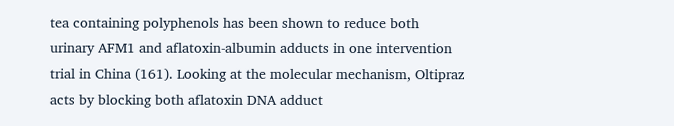tea containing polyphenols has been shown to reduce both urinary AFM1 and aflatoxin-albumin adducts in one intervention trial in China (161). Looking at the molecular mechanism, Oltipraz acts by blocking both aflatoxin DNA adduct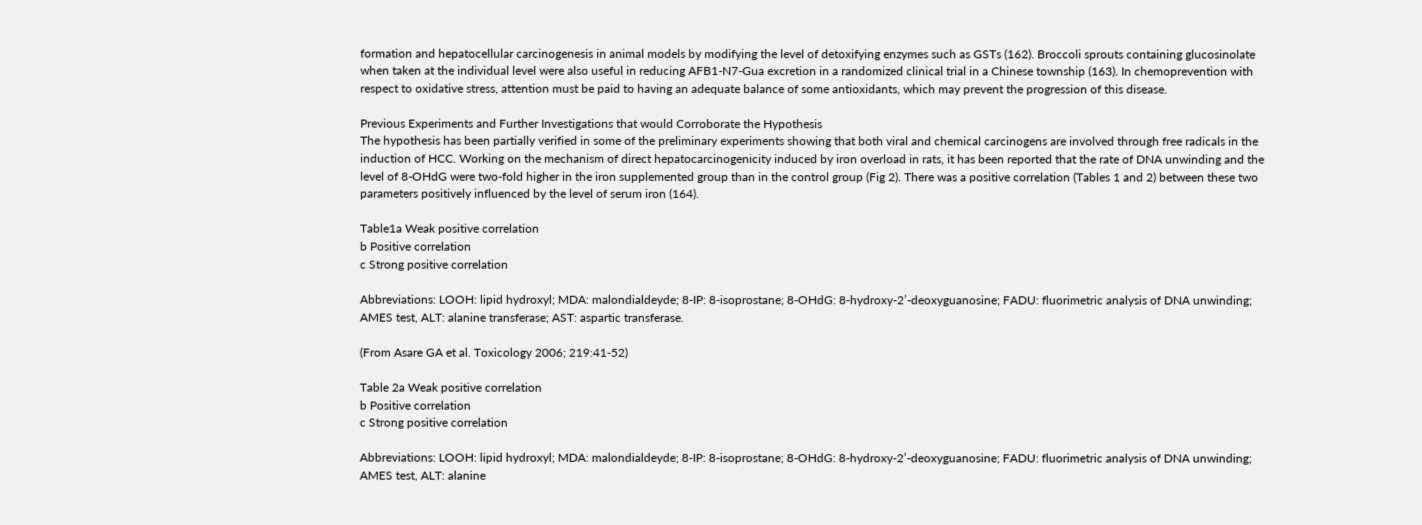formation and hepatocellular carcinogenesis in animal models by modifying the level of detoxifying enzymes such as GSTs (162). Broccoli sprouts containing glucosinolate when taken at the individual level were also useful in reducing AFB1-N7-Gua excretion in a randomized clinical trial in a Chinese township (163). In chemoprevention with respect to oxidative stress, attention must be paid to having an adequate balance of some antioxidants, which may prevent the progression of this disease.

Previous Experiments and Further Investigations that would Corroborate the Hypothesis
The hypothesis has been partially verified in some of the preliminary experiments showing that both viral and chemical carcinogens are involved through free radicals in the induction of HCC. Working on the mechanism of direct hepatocarcinogenicity induced by iron overload in rats, it has been reported that the rate of DNA unwinding and the level of 8-OHdG were two-fold higher in the iron supplemented group than in the control group (Fig 2). There was a positive correlation (Tables 1 and 2) between these two parameters positively influenced by the level of serum iron (164).

Table1a Weak positive correlation
b Positive correlation
c Strong positive correlation

Abbreviations: LOOH: lipid hydroxyl; MDA: malondialdeyde; 8-IP: 8-isoprostane; 8-OHdG: 8-hydroxy-2’-deoxyguanosine; FADU: fluorimetric analysis of DNA unwinding; AMES test, ALT: alanine transferase; AST: aspartic transferase.

(From Asare GA et al. Toxicology 2006; 219:41-52)

Table 2a Weak positive correlation
b Positive correlation
c Strong positive correlation

Abbreviations: LOOH: lipid hydroxyl; MDA: malondialdeyde; 8-IP: 8-isoprostane; 8-OHdG: 8-hydroxy-2’-deoxyguanosine; FADU: fluorimetric analysis of DNA unwinding; AMES test, ALT: alanine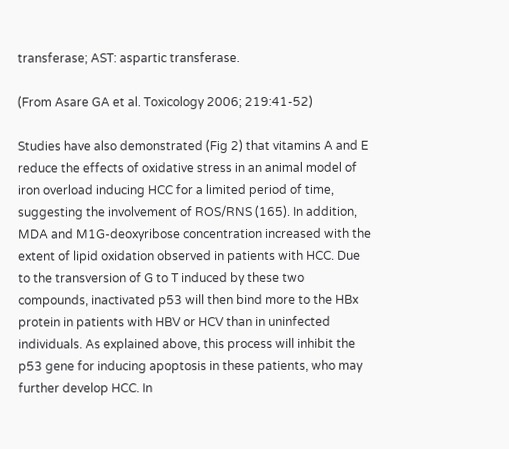transferase; AST: aspartic transferase.

(From Asare GA et al. Toxicology 2006; 219:41-52)

Studies have also demonstrated (Fig 2) that vitamins A and E reduce the effects of oxidative stress in an animal model of iron overload inducing HCC for a limited period of time, suggesting the involvement of ROS/RNS (165). In addition, MDA and M1G-deoxyribose concentration increased with the extent of lipid oxidation observed in patients with HCC. Due to the transversion of G to T induced by these two compounds, inactivated p53 will then bind more to the HBx protein in patients with HBV or HCV than in uninfected individuals. As explained above, this process will inhibit the p53 gene for inducing apoptosis in these patients, who may further develop HCC. In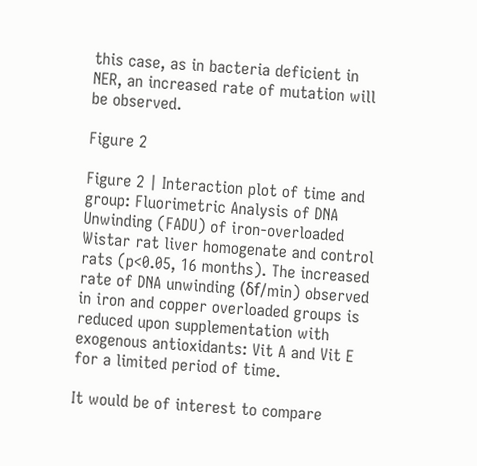this case, as in bacteria deficient in NER, an increased rate of mutation will be observed.

Figure 2

Figure 2 | Interaction plot of time and group: Fluorimetric Analysis of DNA Unwinding (FADU) of iron-overloaded Wistar rat liver homogenate and control rats (p<0.05, 16 months). The increased rate of DNA unwinding (δf/min) observed in iron and copper overloaded groups is reduced upon supplementation with exogenous antioxidants: Vit A and Vit E for a limited period of time.

It would be of interest to compare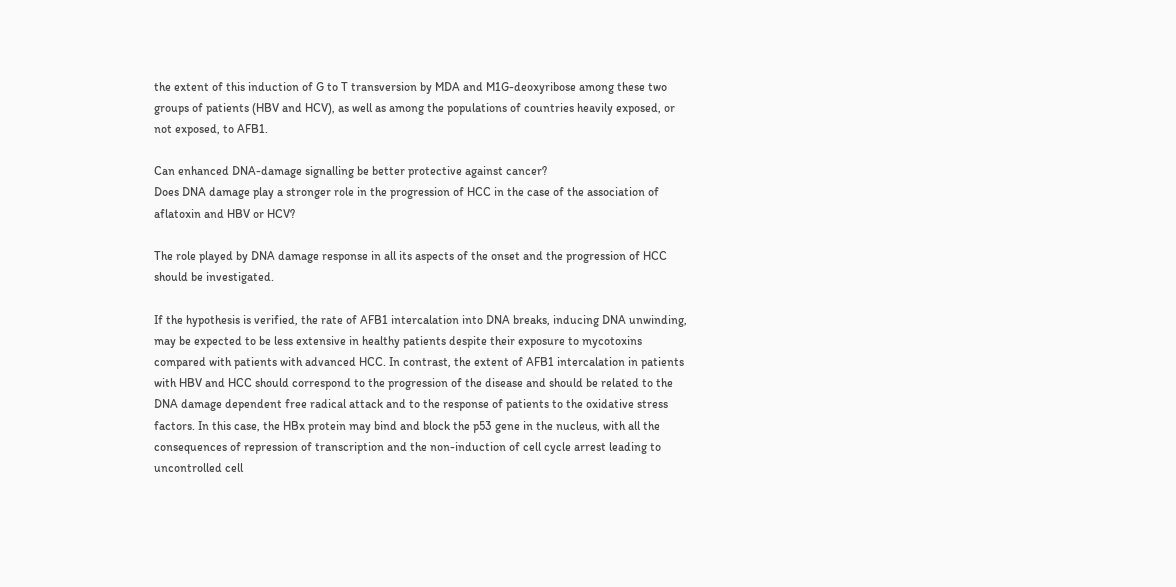the extent of this induction of G to T transversion by MDA and M1G-deoxyribose among these two groups of patients (HBV and HCV), as well as among the populations of countries heavily exposed, or not exposed, to AFB1.

Can enhanced DNA-damage signalling be better protective against cancer?
Does DNA damage play a stronger role in the progression of HCC in the case of the association of aflatoxin and HBV or HCV?

The role played by DNA damage response in all its aspects of the onset and the progression of HCC should be investigated.

If the hypothesis is verified, the rate of AFB1 intercalation into DNA breaks, inducing DNA unwinding, may be expected to be less extensive in healthy patients despite their exposure to mycotoxins compared with patients with advanced HCC. In contrast, the extent of AFB1 intercalation in patients with HBV and HCC should correspond to the progression of the disease and should be related to the DNA damage dependent free radical attack and to the response of patients to the oxidative stress factors. In this case, the HBx protein may bind and block the p53 gene in the nucleus, with all the consequences of repression of transcription and the non-induction of cell cycle arrest leading to uncontrolled cell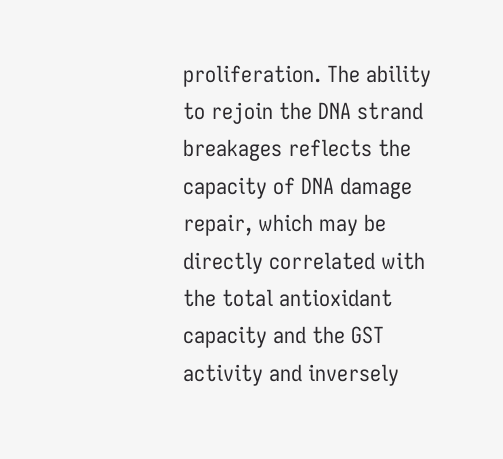proliferation. The ability to rejoin the DNA strand breakages reflects the capacity of DNA damage repair, which may be directly correlated with the total antioxidant capacity and the GST activity and inversely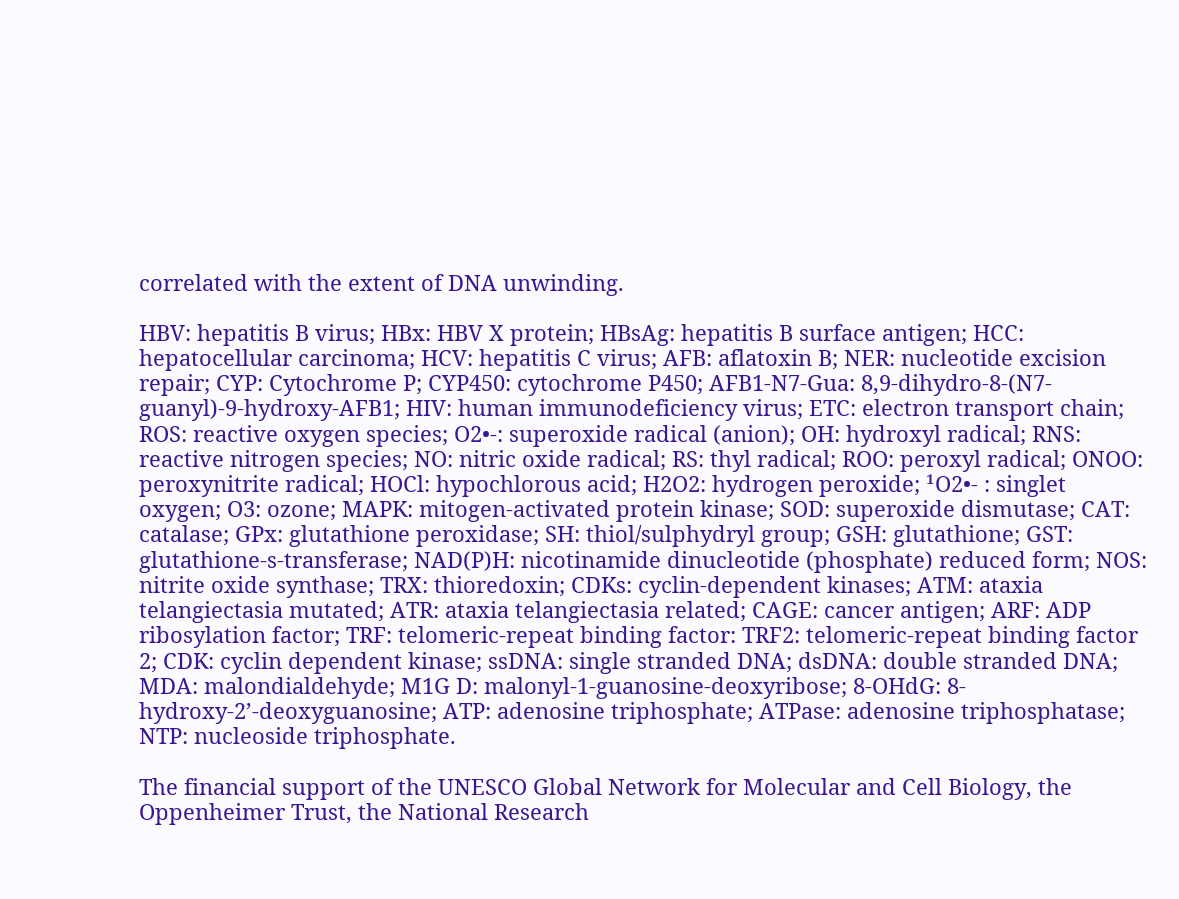correlated with the extent of DNA unwinding.

HBV: hepatitis B virus; HBx: HBV X protein; HBsAg: hepatitis B surface antigen; HCC: hepatocellular carcinoma; HCV: hepatitis C virus; AFB: aflatoxin B; NER: nucleotide excision repair; CYP: Cytochrome P; CYP450: cytochrome P450; AFB1-N7-Gua: 8,9-dihydro-8-(N7-guanyl)-9-hydroxy-AFB1; HIV: human immunodeficiency virus; ETC: electron transport chain; ROS: reactive oxygen species; O2•-: superoxide radical (anion); OH: hydroxyl radical; RNS: reactive nitrogen species; NO: nitric oxide radical; RS: thyl radical; ROO: peroxyl radical; ONOO: peroxynitrite radical; HOCl: hypochlorous acid; H2O2: hydrogen peroxide; ¹O2•- : singlet oxygen; O3: ozone; MAPK: mitogen-activated protein kinase; SOD: superoxide dismutase; CAT: catalase; GPx: glutathione peroxidase; SH: thiol/sulphydryl group; GSH: glutathione; GST: glutathione-s-transferase; NAD(P)H: nicotinamide dinucleotide (phosphate) reduced form; NOS: nitrite oxide synthase; TRX: thioredoxin; CDKs: cyclin-dependent kinases; ATM: ataxia telangiectasia mutated; ATR: ataxia telangiectasia related; CAGE: cancer antigen; ARF: ADP ribosylation factor; TRF: telomeric-repeat binding factor: TRF2: telomeric-repeat binding factor 2; CDK: cyclin dependent kinase; ssDNA: single stranded DNA; dsDNA: double stranded DNA; MDA: malondialdehyde; M1G D: malonyl-1-guanosine-deoxyribose; 8-OHdG: 8-hydroxy-2’-deoxyguanosine; ATP: adenosine triphosphate; ATPase: adenosine triphosphatase; NTP: nucleoside triphosphate.

The financial support of the UNESCO Global Network for Molecular and Cell Biology, the Oppenheimer Trust, the National Research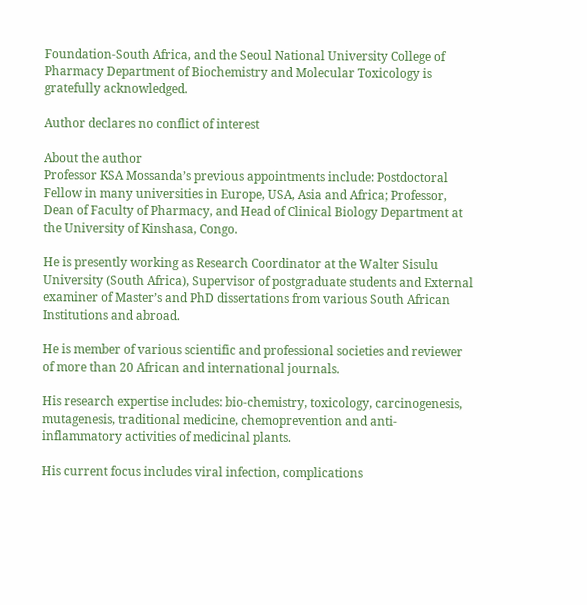Foundation-South Africa, and the Seoul National University College of Pharmacy Department of Biochemistry and Molecular Toxicology is gratefully acknowledged.

Author declares no conflict of interest

About the author
Professor KSA Mossanda’s previous appointments include: Postdoctoral Fellow in many universities in Europe, USA, Asia and Africa; Professor, Dean of Faculty of Pharmacy, and Head of Clinical Biology Department at the University of Kinshasa, Congo.

He is presently working as Research Coordinator at the Walter Sisulu University (South Africa), Supervisor of postgraduate students and External examiner of Master’s and PhD dissertations from various South African Institutions and abroad.

He is member of various scientific and professional societies and reviewer of more than 20 African and international journals.

His research expertise includes: bio-chemistry, toxicology, carcinogenesis, mutagenesis, traditional medicine, chemoprevention and anti-inflammatory activities of medicinal plants.

His current focus includes viral infection, complications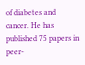of diabetes and cancer. He has published 75 papers in peer-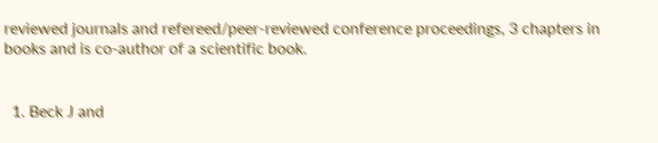reviewed journals and refereed/peer-reviewed conference proceedings, 3 chapters in books and is co-author of a scientific book.


  1. Beck J and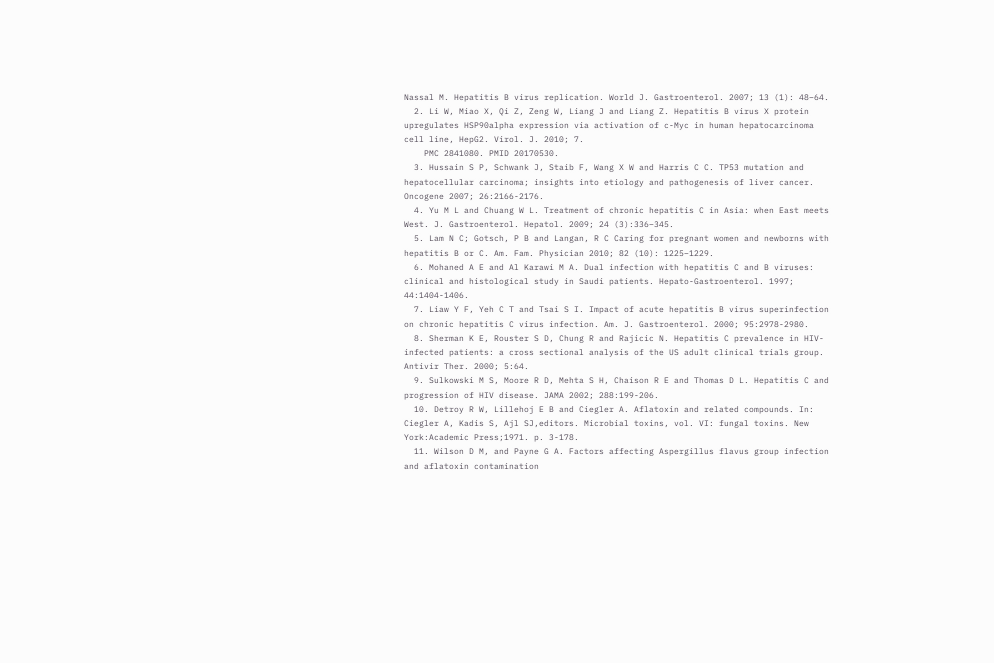Nassal M. Hepatitis B virus replication. World J. Gastroenterol. 2007; 13 (1): 48–64.
  2. Li W, Miao X, Qi Z, Zeng W, Liang J and Liang Z. Hepatitis B virus X protein upregulates HSP90alpha expression via activation of c-Myc in human hepatocarcinoma cell line, HepG2. Virol. J. 2010; 7.
    PMC 2841080. PMID 20170530.
  3. Hussain S P, Schwank J, Staib F, Wang X W and Harris C C. TP53 mutation and hepatocellular carcinoma; insights into etiology and pathogenesis of liver cancer. Oncogene 2007; 26:2166-2176.
  4. Yu M L and Chuang W L. Treatment of chronic hepatitis C in Asia: when East meets West. J. Gastroenterol. Hepatol. 2009; 24 (3):336–345.
  5. Lam N C; Gotsch, P B and Langan, R C Caring for pregnant women and newborns with hepatitis B or C. Am. Fam. Physician 2010; 82 (10): 1225–1229.
  6. Mohaned A E and Al Karawi M A. Dual infection with hepatitis C and B viruses: clinical and histological study in Saudi patients. Hepato-Gastroenterol. 1997; 44:1404-1406.
  7. Liaw Y F, Yeh C T and Tsai S I. Impact of acute hepatitis B virus superinfection on chronic hepatitis C virus infection. Am. J. Gastroenterol. 2000; 95:2978-2980.
  8. Sherman K E, Rouster S D, Chung R and Rajicic N. Hepatitis C prevalence in HIV-infected patients: a cross sectional analysis of the US adult clinical trials group. Antivir Ther. 2000; 5:64.
  9. Sulkowski M S, Moore R D, Mehta S H, Chaison R E and Thomas D L. Hepatitis C and progression of HIV disease. JAMA 2002; 288:199-206.
  10. Detroy R W, Lillehoj E B and Ciegler A. Aflatoxin and related compounds. In: Ciegler A, Kadis S, Ajl SJ,editors. Microbial toxins, vol. VI: fungal toxins. New York:Academic Press;1971. p. 3-178.
  11. Wilson D M, and Payne G A. Factors affecting Aspergillus flavus group infection and aflatoxin contamination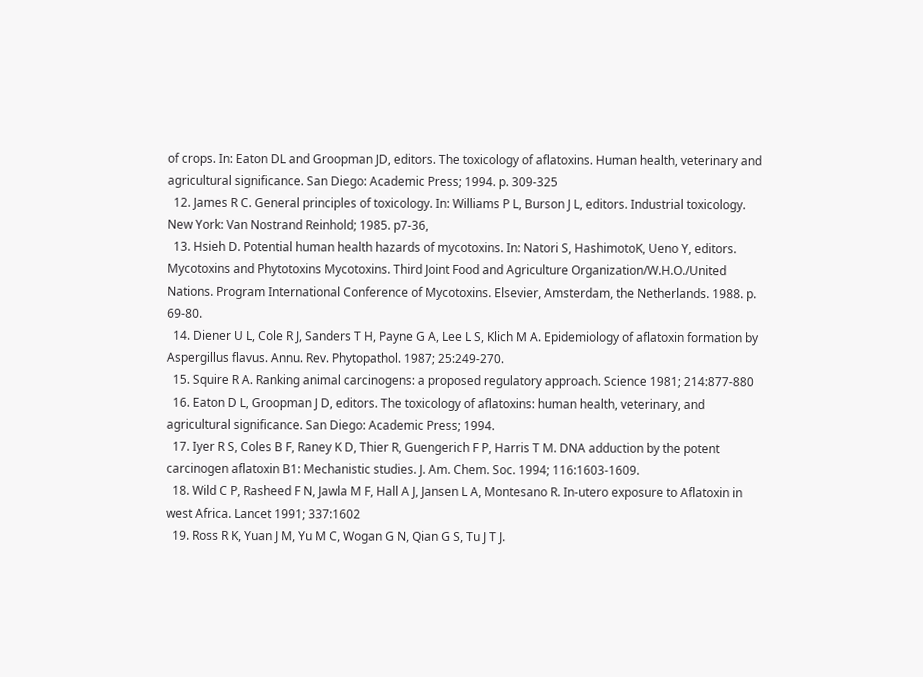of crops. In: Eaton DL and Groopman JD, editors. The toxicology of aflatoxins. Human health, veterinary and agricultural significance. San Diego: Academic Press; 1994. p. 309-325
  12. James R C. General principles of toxicology. In: Williams P L, Burson J L, editors. Industrial toxicology. New York: Van Nostrand Reinhold; 1985. p7-36,
  13. Hsieh D. Potential human health hazards of mycotoxins. In: Natori S, HashimotoK, Ueno Y, editors. Mycotoxins and Phytotoxins Mycotoxins. Third Joint Food and Agriculture Organization/W.H.O./United Nations. Program International Conference of Mycotoxins. Elsevier, Amsterdam, the Netherlands. 1988. p. 69-80.
  14. Diener U L, Cole R J, Sanders T H, Payne G A, Lee L S, Klich M A. Epidemiology of aflatoxin formation by Aspergillus flavus. Annu. Rev. Phytopathol. 1987; 25:249-270.
  15. Squire R A. Ranking animal carcinogens: a proposed regulatory approach. Science 1981; 214:877-880
  16. Eaton D L, Groopman J D, editors. The toxicology of aflatoxins: human health, veterinary, and agricultural significance. San Diego: Academic Press; 1994.
  17. Iyer R S, Coles B F, Raney K D, Thier R, Guengerich F P, Harris T M. DNA adduction by the potent carcinogen aflatoxin B1: Mechanistic studies. J. Am. Chem. Soc. 1994; 116:1603-1609.
  18. Wild C P, Rasheed F N, Jawla M F, Hall A J, Jansen L A, Montesano R. In-utero exposure to Aflatoxin in west Africa. Lancet 1991; 337:1602
  19. Ross R K, Yuan J M, Yu M C, Wogan G N, Qian G S, Tu J T J.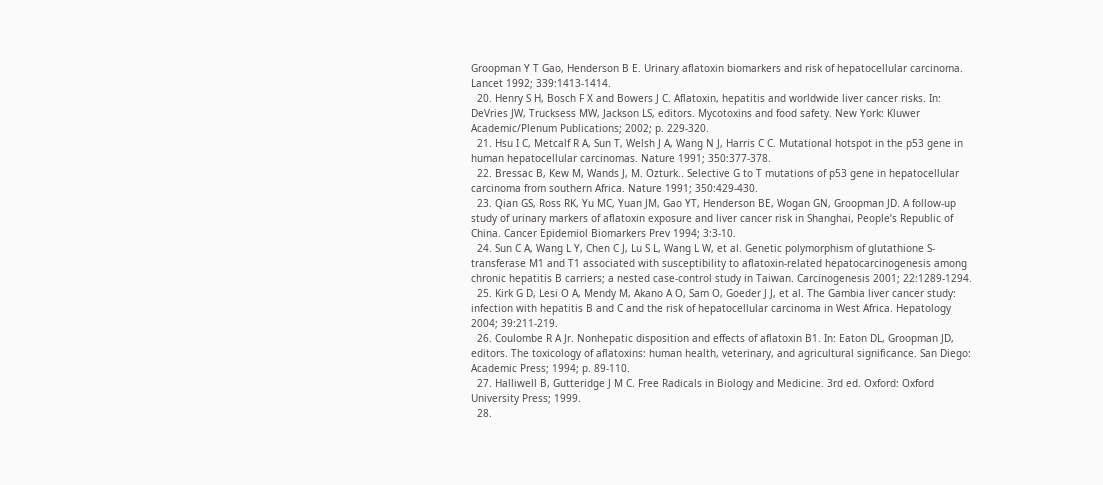Groopman Y T Gao, Henderson B E. Urinary aflatoxin biomarkers and risk of hepatocellular carcinoma. Lancet 1992; 339:1413-1414.
  20. Henry S H, Bosch F X and Bowers J C. Aflatoxin, hepatitis and worldwide liver cancer risks. In: DeVries JW, Trucksess MW, Jackson LS, editors. Mycotoxins and food safety. New York: Kluwer Academic/Plenum Publications; 2002; p. 229-320.
  21. Hsu I C, Metcalf R A, Sun T, Welsh J A, Wang N J, Harris C C. Mutational hotspot in the p53 gene in human hepatocellular carcinomas. Nature 1991; 350:377-378.
  22. Bressac B, Kew M, Wands J, M. Ozturk.. Selective G to T mutations of p53 gene in hepatocellular carcinoma from southern Africa. Nature 1991; 350:429-430.
  23. Qian GS, Ross RK, Yu MC, Yuan JM, Gao YT, Henderson BE, Wogan GN, Groopman JD. A follow-up study of urinary markers of aflatoxin exposure and liver cancer risk in Shanghai, People’s Republic of China. Cancer Epidemiol Biomarkers Prev 1994; 3:3-10.
  24. Sun C A, Wang L Y, Chen C J, Lu S L, Wang L W, et al. Genetic polymorphism of glutathione S-transferase M1 and T1 associated with susceptibility to aflatoxin-related hepatocarcinogenesis among chronic hepatitis B carriers; a nested case-control study in Taiwan. Carcinogenesis 2001; 22:1289-1294.
  25. Kirk G D, Lesi O A, Mendy M, Akano A O, Sam O, Goeder J J, et al. The Gambia liver cancer study: infection with hepatitis B and C and the risk of hepatocellular carcinoma in West Africa. Hepatology 2004; 39:211-219.
  26. Coulombe R A Jr. Nonhepatic disposition and effects of aflatoxin B1. In: Eaton DL, Groopman JD, editors. The toxicology of aflatoxins: human health, veterinary, and agricultural significance. San Diego: Academic Press; 1994; p. 89-110.
  27. Halliwell B, Gutteridge J M C. Free Radicals in Biology and Medicine. 3rd ed. Oxford: Oxford University Press; 1999.
  28.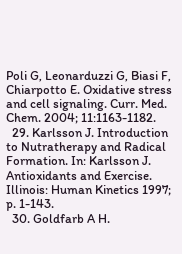Poli G, Leonarduzzi G, Biasi F, Chiarpotto E. Oxidative stress and cell signaling. Curr. Med. Chem. 2004; 11:1163-1182.
  29. Karlsson J. Introduction to Nutratherapy and Radical Formation. In: Karlsson J. Antioxidants and Exercise. Illinois: Human Kinetics 1997; p. 1-143.
  30. Goldfarb A H.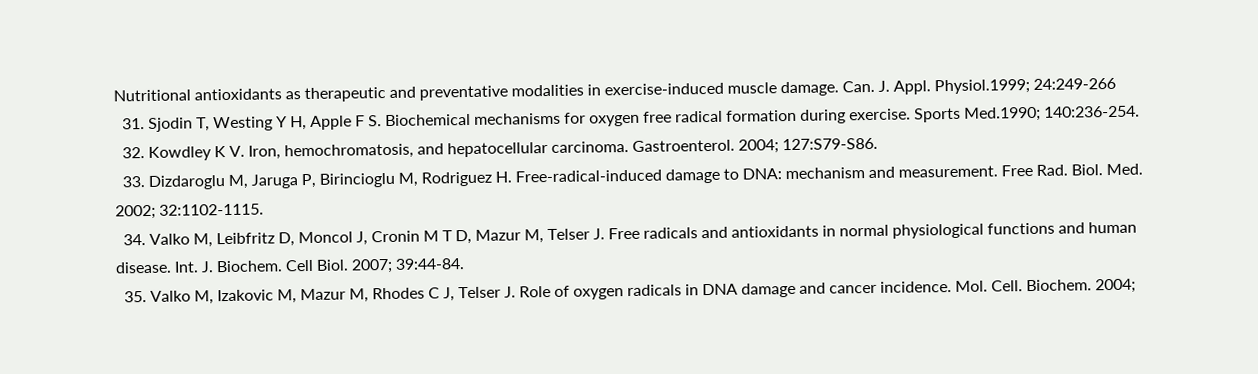Nutritional antioxidants as therapeutic and preventative modalities in exercise-induced muscle damage. Can. J. Appl. Physiol.1999; 24:249-266
  31. Sjodin T, Westing Y H, Apple F S. Biochemical mechanisms for oxygen free radical formation during exercise. Sports Med.1990; 140:236-254.
  32. Kowdley K V. Iron, hemochromatosis, and hepatocellular carcinoma. Gastroenterol. 2004; 127:S79-S86.
  33. Dizdaroglu M, Jaruga P, Birincioglu M, Rodriguez H. Free-radical-induced damage to DNA: mechanism and measurement. Free Rad. Biol. Med. 2002; 32:1102-1115.
  34. Valko M, Leibfritz D, Moncol J, Cronin M T D, Mazur M, Telser J. Free radicals and antioxidants in normal physiological functions and human disease. Int. J. Biochem. Cell Biol. 2007; 39:44-84.
  35. Valko M, Izakovic M, Mazur M, Rhodes C J, Telser J. Role of oxygen radicals in DNA damage and cancer incidence. Mol. Cell. Biochem. 2004;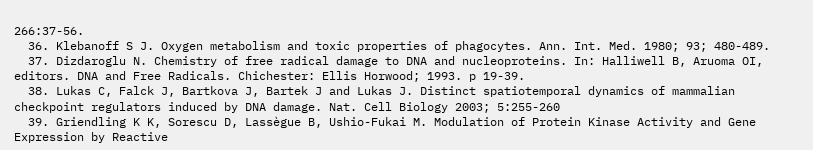266:37-56.
  36. Klebanoff S J. Oxygen metabolism and toxic properties of phagocytes. Ann. Int. Med. 1980; 93; 480-489.
  37. Dizdaroglu N. Chemistry of free radical damage to DNA and nucleoproteins. In: Halliwell B, Aruoma OI, editors. DNA and Free Radicals. Chichester: Ellis Horwood; 1993. p 19-39.
  38. Lukas C, Falck J, Bartkova J, Bartek J and Lukas J. Distinct spatiotemporal dynamics of mammalian checkpoint regulators induced by DNA damage. Nat. Cell Biology 2003; 5:255-260
  39. Griendling K K, Sorescu D, Lassègue B, Ushio-Fukai M. Modulation of Protein Kinase Activity and Gene Expression by Reactive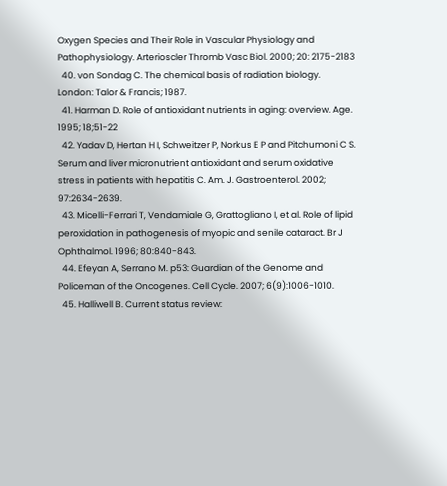Oxygen Species and Their Role in Vascular Physiology and Pathophysiology. Arterioscler Thromb Vasc Biol. 2000; 20: 2175-2183
  40. von Sondag C. The chemical basis of radiation biology. London: Talor & Francis; 1987.
  41. Harman D. Role of antioxidant nutrients in aging: overview. Age. 1995; 18;51-22
  42. Yadav D, Hertan H I, Schweitzer P, Norkus E P and Pitchumoni C S. Serum and liver micronutrient antioxidant and serum oxidative stress in patients with hepatitis C. Am. J. Gastroenterol. 2002; 97:2634-2639.
  43. Micelli-Ferrari T, Vendamiale G, Grattogliano I, et al. Role of lipid peroxidation in pathogenesis of myopic and senile cataract. Br J Ophthalmol. 1996; 80:840-843.
  44. Efeyan A, Serrano M. p53: Guardian of the Genome and Policeman of the Oncogenes. Cell Cycle. 2007; 6(9):1006-1010.
  45. Halliwell B. Current status review: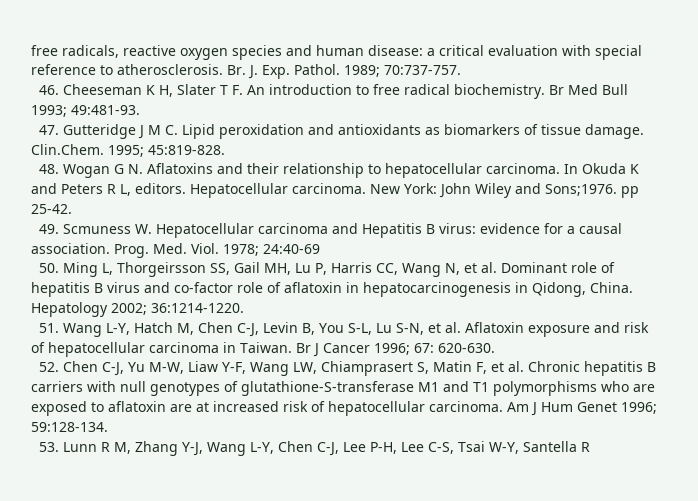free radicals, reactive oxygen species and human disease: a critical evaluation with special reference to atherosclerosis. Br. J. Exp. Pathol. 1989; 70:737-757.
  46. Cheeseman K H, Slater T F. An introduction to free radical biochemistry. Br Med Bull 1993; 49:481-93.
  47. Gutteridge J M C. Lipid peroxidation and antioxidants as biomarkers of tissue damage. Clin.Chem. 1995; 45:819-828.
  48. Wogan G N. Aflatoxins and their relationship to hepatocellular carcinoma. In Okuda K and Peters R L, editors. Hepatocellular carcinoma. New York: John Wiley and Sons;1976. pp 25-42.
  49. Scmuness W. Hepatocellular carcinoma and Hepatitis B virus: evidence for a causal association. Prog. Med. Viol. 1978; 24:40-69
  50. Ming L, Thorgeirsson SS, Gail MH, Lu P, Harris CC, Wang N, et al. Dominant role of hepatitis B virus and co-factor role of aflatoxin in hepatocarcinogenesis in Qidong, China. Hepatology 2002; 36:1214-1220.
  51. Wang L-Y, Hatch M, Chen C-J, Levin B, You S-L, Lu S-N, et al. Aflatoxin exposure and risk of hepatocellular carcinoma in Taiwan. Br J Cancer 1996; 67: 620-630.
  52. Chen C-J, Yu M-W, Liaw Y-F, Wang LW, Chiamprasert S, Matin F, et al. Chronic hepatitis B carriers with null genotypes of glutathione-S-transferase M1 and T1 polymorphisms who are exposed to aflatoxin are at increased risk of hepatocellular carcinoma. Am J Hum Genet 1996; 59:128-134.
  53. Lunn R M, Zhang Y-J, Wang L-Y, Chen C-J, Lee P-H, Lee C-S, Tsai W-Y, Santella R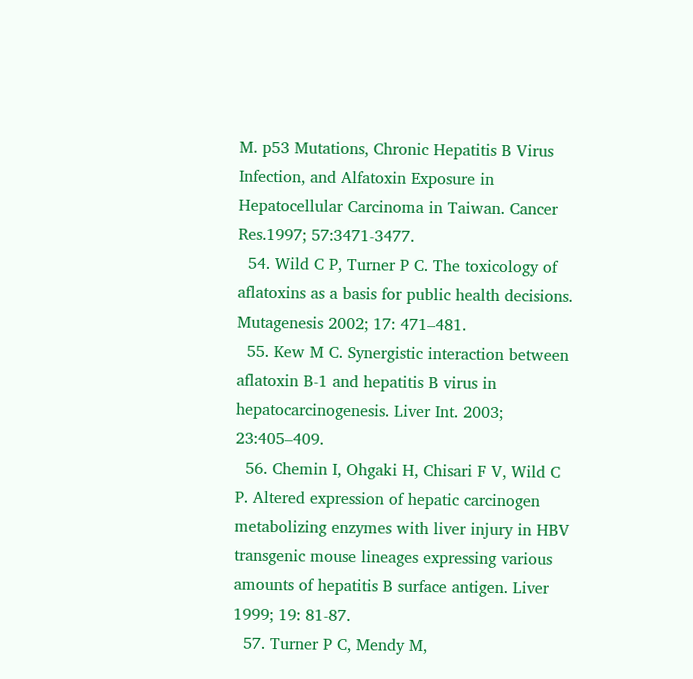M. p53 Mutations, Chronic Hepatitis B Virus Infection, and Alfatoxin Exposure in Hepatocellular Carcinoma in Taiwan. Cancer Res.1997; 57:3471-3477.
  54. Wild C P, Turner P C. The toxicology of aflatoxins as a basis for public health decisions. Mutagenesis 2002; 17: 471–481.
  55. Kew M C. Synergistic interaction between aflatoxin B-1 and hepatitis B virus in hepatocarcinogenesis. Liver Int. 2003; 23:405–409.
  56. Chemin I, Ohgaki H, Chisari F V, Wild C P. Altered expression of hepatic carcinogen metabolizing enzymes with liver injury in HBV transgenic mouse lineages expressing various amounts of hepatitis B surface antigen. Liver 1999; 19: 81-87.
  57. Turner P C, Mendy M,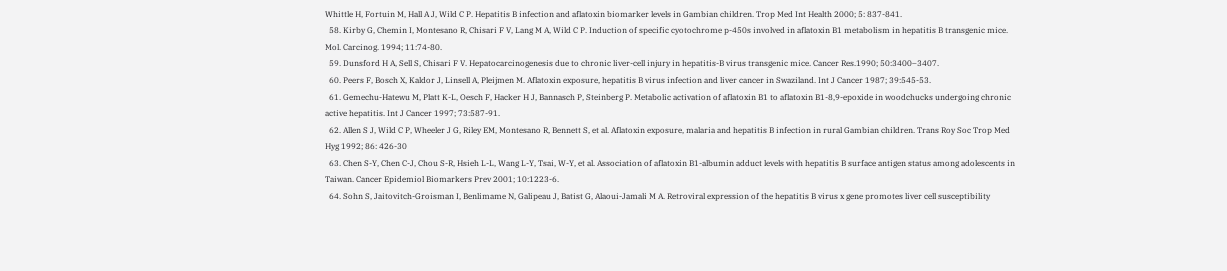Whittle H, Fortuin M, Hall A J, Wild C P. Hepatitis B infection and aflatoxin biomarker levels in Gambian children. Trop Med Int Health 2000; 5: 837-841.
  58. Kirby G, Chemin I, Montesano R, Chisari F V, Lang M A, Wild C P. Induction of specific cyotochrome p-450s involved in aflatoxin B1 metabolism in hepatitis B transgenic mice. Mol. Carcinog. 1994; 11:74-80.
  59. Dunsford H A, Sell S, Chisari F V. Hepatocarcinogenesis due to chronic liver-cell injury in hepatitis-B virus transgenic mice. Cancer Res.1990; 50:3400–3407.
  60. Peers F, Bosch X, Kaldor J, Linsell A, Pleijmen M. Aflatoxin exposure, hepatitis B virus infection and liver cancer in Swaziland. Int J Cancer 1987; 39:545-53.
  61. Gemechu-Hatewu M, Platt K-L, Oesch F, Hacker H J, Bannasch P, Steinberg P. Metabolic activation of aflatoxin B1 to aflatoxin B1-8,9-epoxide in woodchucks undergoing chronic active hepatitis. Int J Cancer 1997; 73:587-91.
  62. Allen S J, Wild C P, Wheeler J G, Riley EM, Montesano R, Bennett S, et al. Aflatoxin exposure, malaria and hepatitis B infection in rural Gambian children. Trans Roy Soc Trop Med Hyg 1992; 86: 426-30
  63. Chen S-Y, Chen C-J, Chou S-R, Hsieh L-L, Wang L-Y, Tsai, W-Y, et al. Association of aflatoxin B1-albumin adduct levels with hepatitis B surface antigen status among adolescents in Taiwan. Cancer Epidemiol Biomarkers Prev 2001; 10:1223-6.
  64. Sohn S, Jaitovitch-Groisman I, Benlimame N, Galipeau J, Batist G, Alaoui-Jamali M A. Retroviral expression of the hepatitis B virus x gene promotes liver cell susceptibility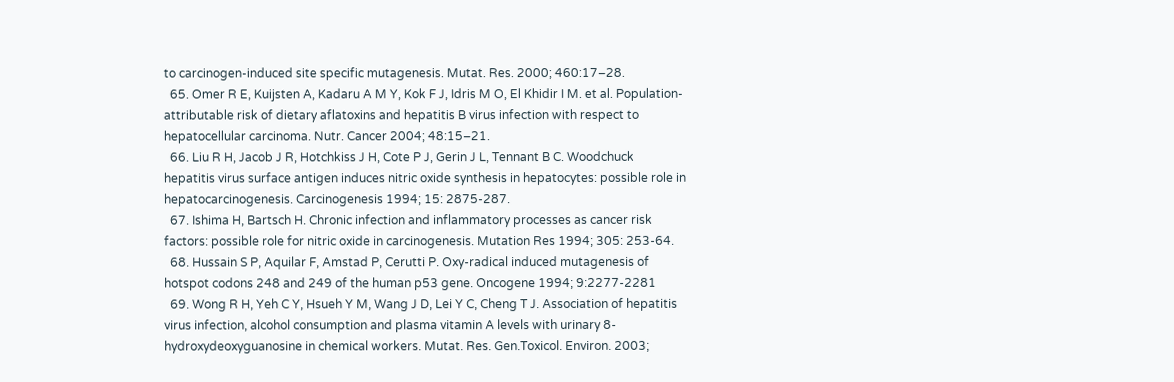to carcinogen-induced site specific mutagenesis. Mutat. Res. 2000; 460:17–28.
  65. Omer R E, Kuijsten A, Kadaru A M Y, Kok F J, Idris M O, El Khidir I M. et al. Population-attributable risk of dietary aflatoxins and hepatitis B virus infection with respect to hepatocellular carcinoma. Nutr. Cancer 2004; 48:15–21.
  66. Liu R H, Jacob J R, Hotchkiss J H, Cote P J, Gerin J L, Tennant B C. Woodchuck hepatitis virus surface antigen induces nitric oxide synthesis in hepatocytes: possible role in hepatocarcinogenesis. Carcinogenesis 1994; 15: 2875-287.
  67. Ishima H, Bartsch H. Chronic infection and inflammatory processes as cancer risk factors: possible role for nitric oxide in carcinogenesis. Mutation Res 1994; 305: 253-64.
  68. Hussain S P, Aquilar F, Amstad P, Cerutti P. Oxy-radical induced mutagenesis of hotspot codons 248 and 249 of the human p53 gene. Oncogene 1994; 9:2277-2281
  69. Wong R H, Yeh C Y, Hsueh Y M, Wang J D, Lei Y C, Cheng T J. Association of hepatitis virus infection, alcohol consumption and plasma vitamin A levels with urinary 8-hydroxydeoxyguanosine in chemical workers. Mutat. Res. Gen.Toxicol. Environ. 2003;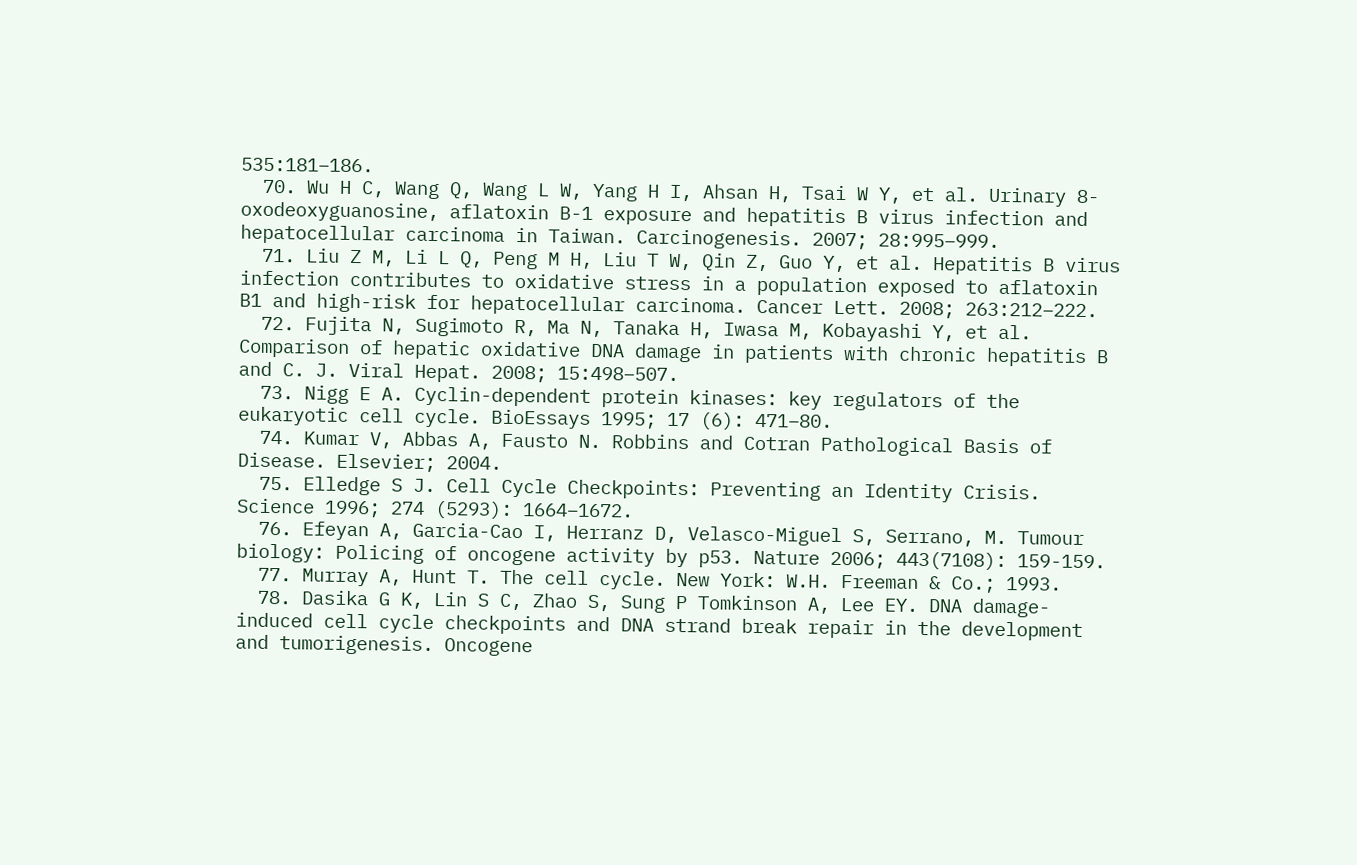535:181–186.
  70. Wu H C, Wang Q, Wang L W, Yang H I, Ahsan H, Tsai W Y, et al. Urinary 8-oxodeoxyguanosine, aflatoxin B-1 exposure and hepatitis B virus infection and hepatocellular carcinoma in Taiwan. Carcinogenesis. 2007; 28:995–999.
  71. Liu Z M, Li L Q, Peng M H, Liu T W, Qin Z, Guo Y, et al. Hepatitis B virus infection contributes to oxidative stress in a population exposed to aflatoxin B1 and high-risk for hepatocellular carcinoma. Cancer Lett. 2008; 263:212–222.
  72. Fujita N, Sugimoto R, Ma N, Tanaka H, Iwasa M, Kobayashi Y, et al. Comparison of hepatic oxidative DNA damage in patients with chronic hepatitis B and C. J. Viral Hepat. 2008; 15:498–507.
  73. Nigg E A. Cyclin-dependent protein kinases: key regulators of the eukaryotic cell cycle. BioEssays 1995; 17 (6): 471–80.
  74. Kumar V, Abbas A, Fausto N. Robbins and Cotran Pathological Basis of Disease. Elsevier; 2004.
  75. Elledge S J. Cell Cycle Checkpoints: Preventing an Identity Crisis. Science 1996; 274 (5293): 1664–1672.
  76. Efeyan A, Garcia-Cao I, Herranz D, Velasco-Miguel S, Serrano, M. Tumour biology: Policing of oncogene activity by p53. Nature 2006; 443(7108): 159-159.
  77. Murray A, Hunt T. The cell cycle. New York: W.H. Freeman & Co.; 1993.
  78. Dasika G K, Lin S C, Zhao S, Sung P Tomkinson A, Lee EY. DNA damage-induced cell cycle checkpoints and DNA strand break repair in the development and tumorigenesis. Oncogene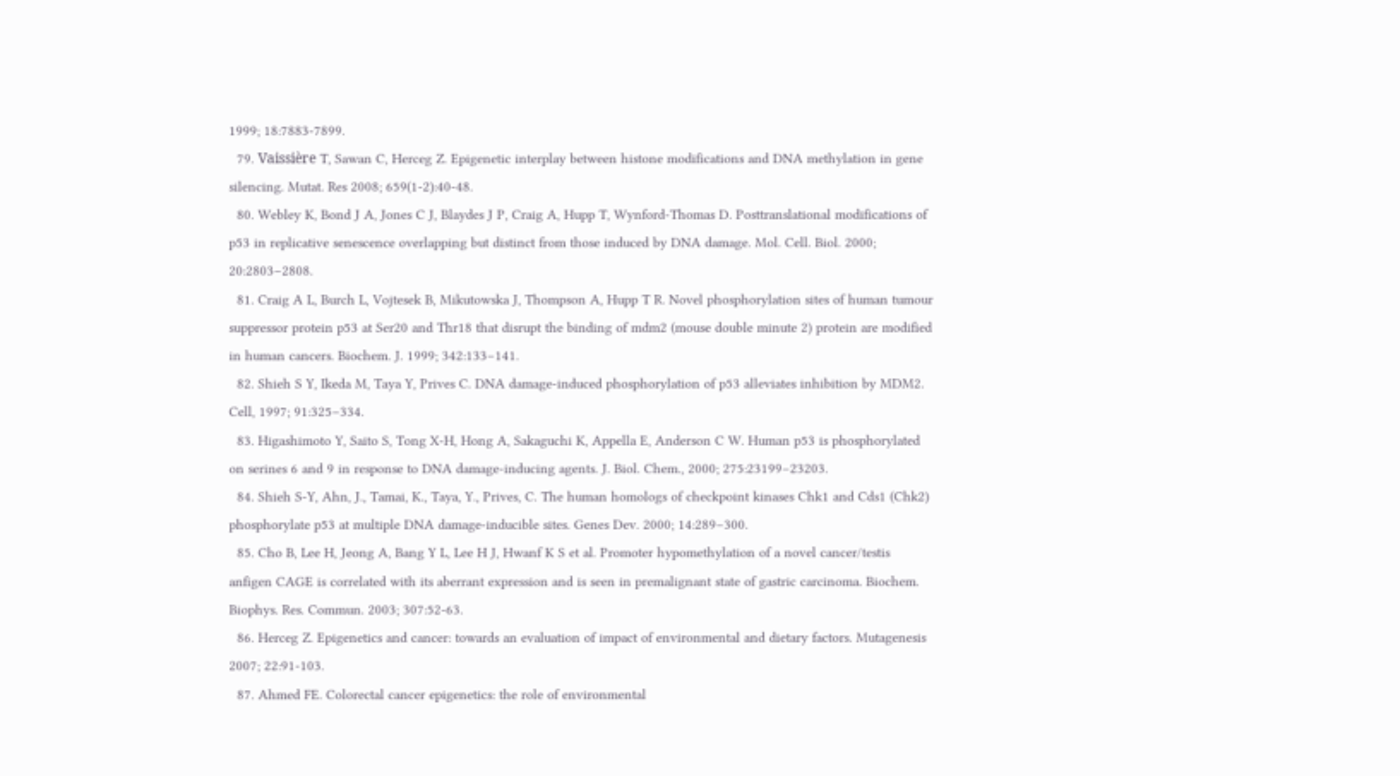1999; 18:7883-7899.
  79. Vaissière T, Sawan C, Herceg Z. Epigenetic interplay between histone modifications and DNA methylation in gene silencing. Mutat. Res 2008; 659(1-2):40-48.
  80. Webley K, Bond J A, Jones C J, Blaydes J P, Craig A, Hupp T, Wynford-Thomas D. Posttranslational modifications of p53 in replicative senescence overlapping but distinct from those induced by DNA damage. Mol. Cell. Biol. 2000; 20:2803–2808.
  81. Craig A L, Burch L, Vojtesek B, Mikutowska J, Thompson A, Hupp T R. Novel phosphorylation sites of human tumour suppressor protein p53 at Ser20 and Thr18 that disrupt the binding of mdm2 (mouse double minute 2) protein are modified in human cancers. Biochem. J. 1999; 342:133–141.
  82. Shieh S Y, Ikeda M, Taya Y, Prives C. DNA damage-induced phosphorylation of p53 alleviates inhibition by MDM2. Cell, 1997; 91:325–334.
  83. Higashimoto Y, Saito S, Tong X-H, Hong A, Sakaguchi K, Appella E, Anderson C W. Human p53 is phosphorylated on serines 6 and 9 in response to DNA damage-inducing agents. J. Biol. Chem., 2000; 275:23199–23203.
  84. Shieh S-Y, Ahn, J., Tamai, K., Taya, Y., Prives, C. The human homologs of checkpoint kinases Chk1 and Cds1 (Chk2) phosphorylate p53 at multiple DNA damage-inducible sites. Genes Dev. 2000; 14:289–300.
  85. Cho B, Lee H, Jeong A, Bang Y L, Lee H J, Hwanf K S et al. Promoter hypomethylation of a novel cancer/testis anfigen CAGE is correlated with its aberrant expression and is seen in premalignant state of gastric carcinoma. Biochem. Biophys. Res. Commun. 2003; 307:52-63.
  86. Herceg Z. Epigenetics and cancer: towards an evaluation of impact of environmental and dietary factors. Mutagenesis 2007; 22:91-103.
  87. Ahmed FE. Colorectal cancer epigenetics: the role of environmental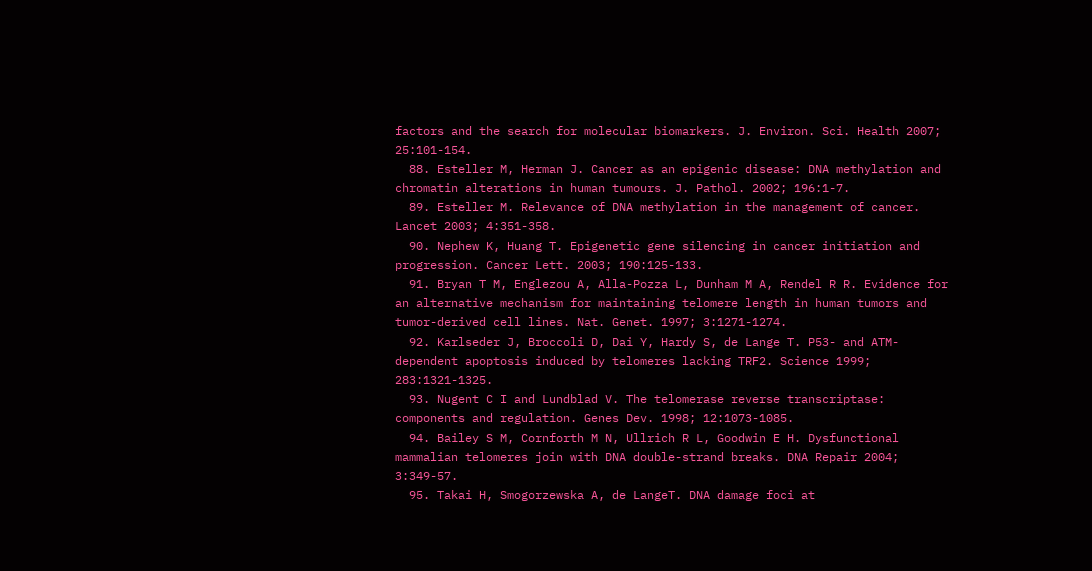factors and the search for molecular biomarkers. J. Environ. Sci. Health 2007; 25:101-154.
  88. Esteller M, Herman J. Cancer as an epigenic disease: DNA methylation and chromatin alterations in human tumours. J. Pathol. 2002; 196:1-7.
  89. Esteller M. Relevance of DNA methylation in the management of cancer. Lancet 2003; 4:351-358.
  90. Nephew K, Huang T. Epigenetic gene silencing in cancer initiation and progression. Cancer Lett. 2003; 190:125-133.
  91. Bryan T M, Englezou A, Alla-Pozza L, Dunham M A, Rendel R R. Evidence for an alternative mechanism for maintaining telomere length in human tumors and tumor-derived cell lines. Nat. Genet. 1997; 3:1271-1274.
  92. Karlseder J, Broccoli D, Dai Y, Hardy S, de Lange T. P53- and ATM-dependent apoptosis induced by telomeres lacking TRF2. Science 1999; 283:1321-1325.
  93. Nugent C I and Lundblad V. The telomerase reverse transcriptase: components and regulation. Genes Dev. 1998; 12:1073-1085.
  94. Bailey S M, Cornforth M N, Ullrich R L, Goodwin E H. Dysfunctional mammalian telomeres join with DNA double-strand breaks. DNA Repair 2004; 3:349-57.
  95. Takai H, Smogorzewska A, de LangeT. DNA damage foci at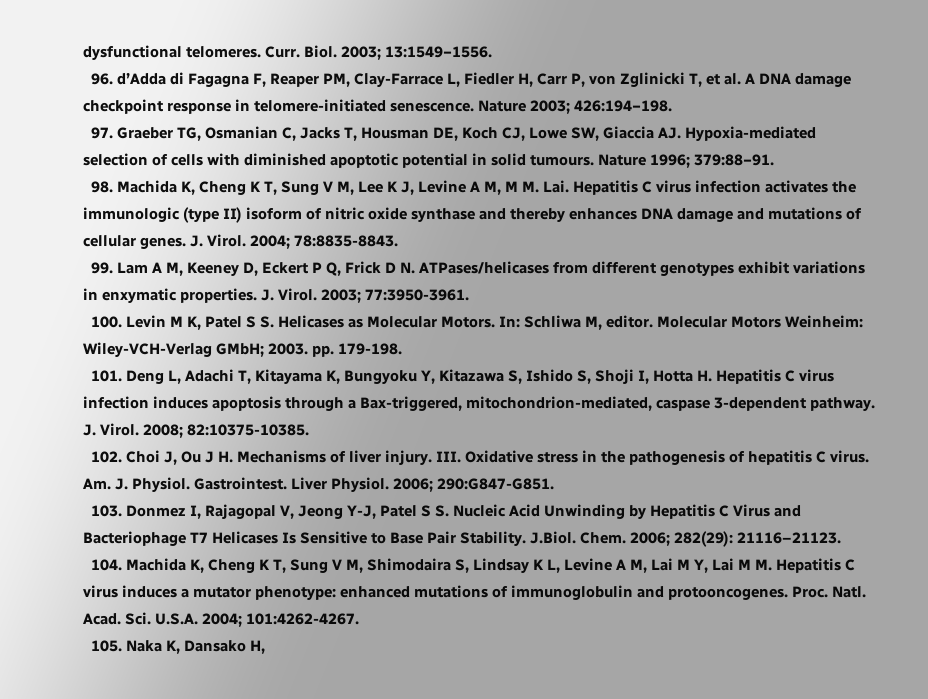dysfunctional telomeres. Curr. Biol. 2003; 13:1549−1556.
  96. d’Adda di Fagagna F, Reaper PM, Clay-Farrace L, Fiedler H, Carr P, von Zglinicki T, et al. A DNA damage checkpoint response in telomere-initiated senescence. Nature 2003; 426:194−198.
  97. Graeber TG, Osmanian C, Jacks T, Housman DE, Koch CJ, Lowe SW, Giaccia AJ. Hypoxia-mediated selection of cells with diminished apoptotic potential in solid tumours. Nature 1996; 379:88−91.
  98. Machida K, Cheng K T, Sung V M, Lee K J, Levine A M, M M. Lai. Hepatitis C virus infection activates the immunologic (type II) isoform of nitric oxide synthase and thereby enhances DNA damage and mutations of cellular genes. J. Virol. 2004; 78:8835-8843.
  99. Lam A M, Keeney D, Eckert P Q, Frick D N. ATPases/helicases from different genotypes exhibit variations in enxymatic properties. J. Virol. 2003; 77:3950-3961.
  100. Levin M K, Patel S S. Helicases as Molecular Motors. In: Schliwa M, editor. Molecular Motors Weinheim: Wiley-VCH-Verlag GMbH; 2003. pp. 179-198.
  101. Deng L, Adachi T, Kitayama K, Bungyoku Y, Kitazawa S, Ishido S, Shoji I, Hotta H. Hepatitis C virus infection induces apoptosis through a Bax-triggered, mitochondrion-mediated, caspase 3-dependent pathway. J. Virol. 2008; 82:10375-10385.
  102. Choi J, Ou J H. Mechanisms of liver injury. III. Oxidative stress in the pathogenesis of hepatitis C virus. Am. J. Physiol. Gastrointest. Liver Physiol. 2006; 290:G847-G851.
  103. Donmez I, Rajagopal V, Jeong Y-J, Patel S S. Nucleic Acid Unwinding by Hepatitis C Virus and Bacteriophage T7 Helicases Is Sensitive to Base Pair Stability. J.Biol. Chem. 2006; 282(29): 21116–21123.
  104. Machida K, Cheng K T, Sung V M, Shimodaira S, Lindsay K L, Levine A M, Lai M Y, Lai M M. Hepatitis C virus induces a mutator phenotype: enhanced mutations of immunoglobulin and protooncogenes. Proc. Natl. Acad. Sci. U.S.A. 2004; 101:4262-4267.
  105. Naka K, Dansako H,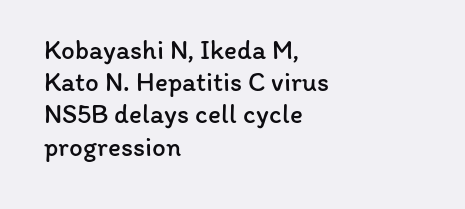Kobayashi N, Ikeda M, Kato N. Hepatitis C virus NS5B delays cell cycle progression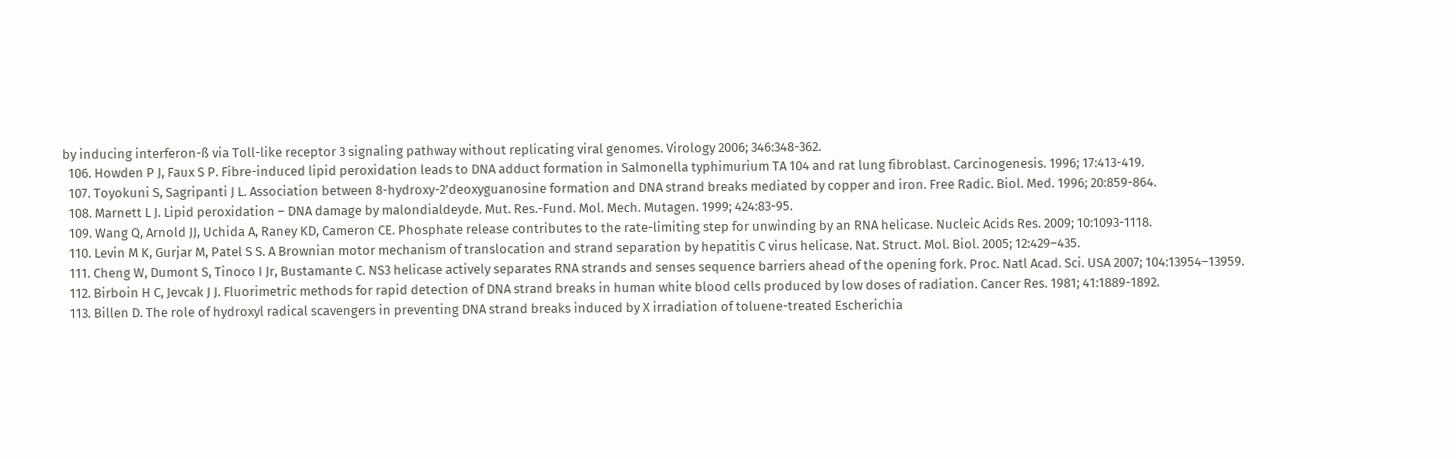by inducing interferon-ß via Toll-like receptor 3 signaling pathway without replicating viral genomes. Virology 2006; 346:348-362.
  106. Howden P J, Faux S P. Fibre-induced lipid peroxidation leads to DNA adduct formation in Salmonella typhimurium TA 104 and rat lung fibroblast. Carcinogenesis. 1996; 17:413-419.
  107. Toyokuni S, Sagripanti J L. Association between 8-hydroxy-2’deoxyguanosine formation and DNA strand breaks mediated by copper and iron. Free Radic. Biol. Med. 1996; 20:859-864.
  108. Marnett L J. Lipid peroxidation – DNA damage by malondialdeyde. Mut. Res.-Fund. Mol. Mech. Mutagen. 1999; 424:83-95.
  109. Wang Q, Arnold JJ, Uchida A, Raney KD, Cameron CE. Phosphate release contributes to the rate-limiting step for unwinding by an RNA helicase. Nucleic Acids Res. 2009; 10:1093-1118.
  110. Levin M K, Gurjar M, Patel S S. A Brownian motor mechanism of translocation and strand separation by hepatitis C virus helicase. Nat. Struct. Mol. Biol. 2005; 12:429–435.
  111. Cheng W, Dumont S, Tinoco I Jr, Bustamante C. NS3 helicase actively separates RNA strands and senses sequence barriers ahead of the opening fork. Proc. Natl Acad. Sci. USA 2007; 104:13954–13959.
  112. Birboin H C, Jevcak J J. Fluorimetric methods for rapid detection of DNA strand breaks in human white blood cells produced by low doses of radiation. Cancer Res. 1981; 41:1889-1892.
  113. Billen D. The role of hydroxyl radical scavengers in preventing DNA strand breaks induced by X irradiation of toluene-treated Escherichia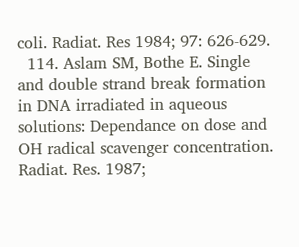coli. Radiat. Res 1984; 97: 626-629.
  114. Aslam SM, Bothe E. Single and double strand break formation in DNA irradiated in aqueous solutions: Dependance on dose and OH radical scavenger concentration. Radiat. Res. 1987;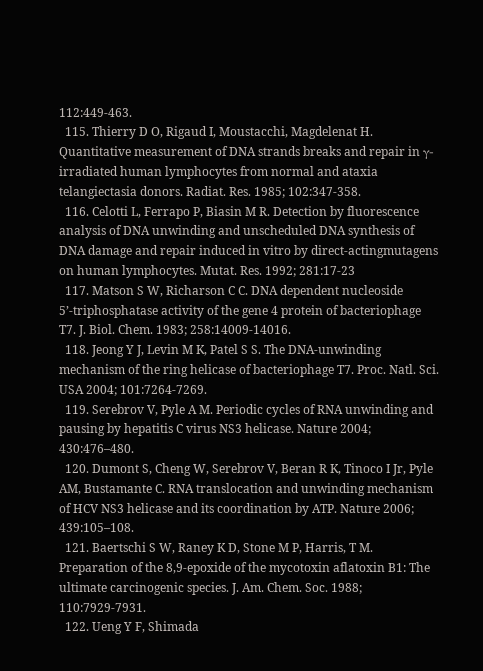112:449-463.
  115. Thierry D O, Rigaud I, Moustacchi, Magdelenat H. Quantitative measurement of DNA strands breaks and repair in γ-irradiated human lymphocytes from normal and ataxia telangiectasia donors. Radiat. Res. 1985; 102:347-358.
  116. Celotti L, Ferrapo P, Biasin M R. Detection by fluorescence analysis of DNA unwinding and unscheduled DNA synthesis of DNA damage and repair induced in vitro by direct-actingmutagens on human lymphocytes. Mutat. Res. 1992; 281:17-23
  117. Matson S W, Richarson C C. DNA dependent nucleoside 5’-triphosphatase activity of the gene 4 protein of bacteriophage T7. J. Biol. Chem. 1983; 258:14009-14016.
  118. Jeong Y J, Levin M K, Patel S S. The DNA-unwinding mechanism of the ring helicase of bacteriophage T7. Proc. Natl. Sci. USA 2004; 101:7264-7269.
  119. Serebrov V, Pyle A M. Periodic cycles of RNA unwinding and pausing by hepatitis C virus NS3 helicase. Nature 2004; 430:476–480.
  120. Dumont S, Cheng W, Serebrov V, Beran R K, Tinoco I Jr, Pyle AM, Bustamante C. RNA translocation and unwinding mechanism of HCV NS3 helicase and its coordination by ATP. Nature 2006; 439:105–108.
  121. Baertschi S W, Raney K D, Stone M P, Harris, T M. Preparation of the 8,9-epoxide of the mycotoxin aflatoxin B1: The ultimate carcinogenic species. J. Am. Chem. Soc. 1988; 110:7929-7931.
  122. Ueng Y F, Shimada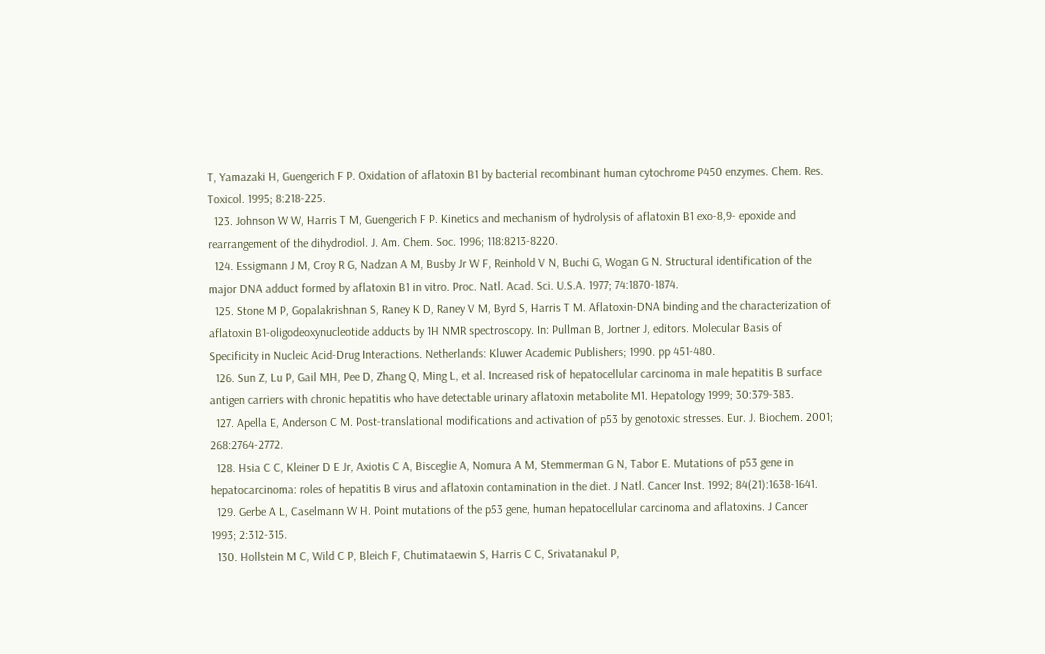T, Yamazaki H, Guengerich F P. Oxidation of aflatoxin B1 by bacterial recombinant human cytochrome P450 enzymes. Chem. Res. Toxicol. 1995; 8:218-225.
  123. Johnson W W, Harris T M, Guengerich F P. Kinetics and mechanism of hydrolysis of aflatoxin B1 exo-8,9- epoxide and rearrangement of the dihydrodiol. J. Am. Chem. Soc. 1996; 118:8213-8220.
  124. Essigmann J M, Croy R G, Nadzan A M, Busby Jr W F, Reinhold V N, Buchi G, Wogan G N. Structural identification of the major DNA adduct formed by aflatoxin B1 in vitro. Proc. Natl. Acad. Sci. U.S.A. 1977; 74:1870-1874.
  125. Stone M P, Gopalakrishnan S, Raney K D, Raney V M, Byrd S, Harris T M. Aflatoxin-DNA binding and the characterization of aflatoxin B1-oligodeoxynucleotide adducts by 1H NMR spectroscopy. In: Pullman B, Jortner J, editors. Molecular Basis of Specificity in Nucleic Acid-Drug Interactions. Netherlands: Kluwer Academic Publishers; 1990. pp 451-480.
  126. Sun Z, Lu P, Gail MH, Pee D, Zhang Q, Ming L, et al. Increased risk of hepatocellular carcinoma in male hepatitis B surface antigen carriers with chronic hepatitis who have detectable urinary aflatoxin metabolite M1. Hepatology 1999; 30:379-383.
  127. Apella E, Anderson C M. Post-translational modifications and activation of p53 by genotoxic stresses. Eur. J. Biochem. 2001; 268:2764-2772.
  128. Hsia C C, Kleiner D E Jr, Axiotis C A, Bisceglie A, Nomura A M, Stemmerman G N, Tabor E. Mutations of p53 gene in hepatocarcinoma: roles of hepatitis B virus and aflatoxin contamination in the diet. J Natl. Cancer Inst. 1992; 84(21):1638-1641.
  129. Gerbe A L, Caselmann W H. Point mutations of the p53 gene, human hepatocellular carcinoma and aflatoxins. J Cancer 1993; 2:312-315.
  130. Hollstein M C, Wild C P, Bleich F, Chutimataewin S, Harris C C, Srivatanakul P,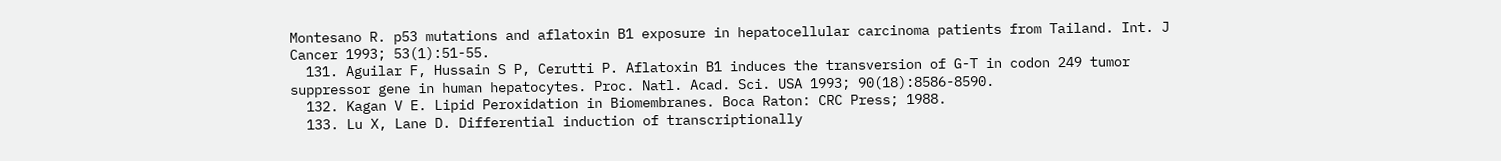Montesano R. p53 mutations and aflatoxin B1 exposure in hepatocellular carcinoma patients from Tailand. Int. J Cancer 1993; 53(1):51-55.
  131. Aguilar F, Hussain S P, Cerutti P. Aflatoxin B1 induces the transversion of G-T in codon 249 tumor suppressor gene in human hepatocytes. Proc. Natl. Acad. Sci. USA 1993; 90(18):8586-8590.
  132. Kagan V E. Lipid Peroxidation in Biomembranes. Boca Raton: CRC Press; 1988.
  133. Lu X, Lane D. Differential induction of transcriptionally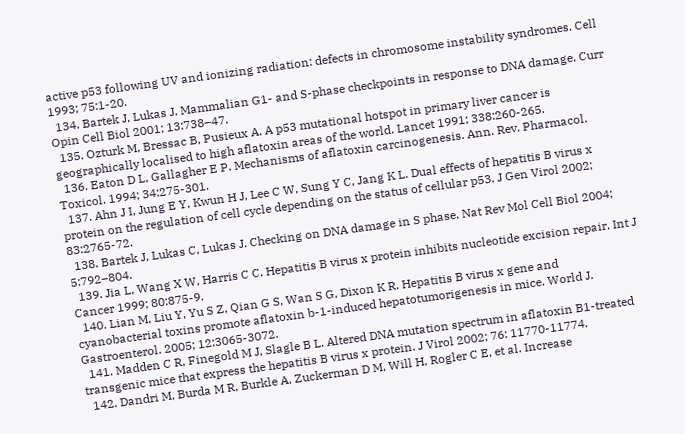active p53 following UV and ionizing radiation: defects in chromosome instability syndromes. Cell 1993; 75:1-20.
  134. Bartek J, Lukas J. Mammalian G1- and S-phase checkpoints in response to DNA damage. Curr Opin Cell Biol 2001; 13:738–47.
  135. Ozturk M, Bressac B, Pusieux A. A p53 mutational hotspot in primary liver cancer is geographically localised to high aflatoxin areas of the world. Lancet 1991; 338:260-265.
  136. Eaton D L, Gallagher E P. Mechanisms of aflatoxin carcinogenesis. Ann. Rev. Pharmacol. Toxicol. 1994; 34:275-301.
  137. Ahn J I, Jung E Y, Kwun H J, Lee C W, Sung Y C, Jang K L. Dual effects of hepatitis B virus x protein on the regulation of cell cycle depending on the status of cellular p53. J Gen Virol 2002; 83:2765-72.
  138. Bartek J, Lukas C, Lukas J. Checking on DNA damage in S phase. Nat Rev Mol Cell Biol 2004; 5:792–804.
  139. Jia L, Wang X W, Harris C C. Hepatitis B virus x protein inhibits nucleotide excision repair. Int J Cancer 1999; 80:875-9.
  140. Lian M, Liu Y, Yu S Z, Qian G S, Wan S G, Dixon K R. Hepatitis B virus x gene and cyanobacterial toxins promote aflatoxin b-1-induced hepatotumorigenesis in mice. World J. Gastroenterol. 2005; 12:3065-3072.
  141. Madden C R, Finegold M J, Slagle B L. Altered DNA mutation spectrum in aflatoxin B1-treated transgenic mice that express the hepatitis B virus x protein. J Virol 2002; 76: 11770-11774.
  142. Dandri M, Burda M R, Burkle A, Zuckerman D M, Will H, Rogler C E, et al. Increase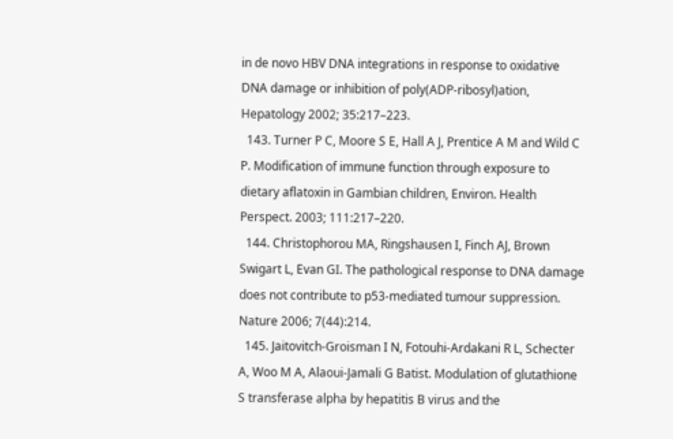in de novo HBV DNA integrations in response to oxidative DNA damage or inhibition of poly(ADP-ribosyl)ation, Hepatology 2002; 35:217–223.
  143. Turner P C, Moore S E, Hall A J, Prentice A M and Wild C P. Modification of immune function through exposure to dietary aflatoxin in Gambian children, Environ. Health Perspect. 2003; 111:217–220.
  144. Christophorou MA, Ringshausen I, Finch AJ, Brown Swigart L, Evan GI. The pathological response to DNA damage does not contribute to p53-mediated tumour suppression. Nature 2006; 7(44):214.
  145. Jaitovitch-Groisman I N, Fotouhi-Ardakani R L, Schecter A, Woo M A, Alaoui-Jamali G Batist. Modulation of glutathione S transferase alpha by hepatitis B virus and the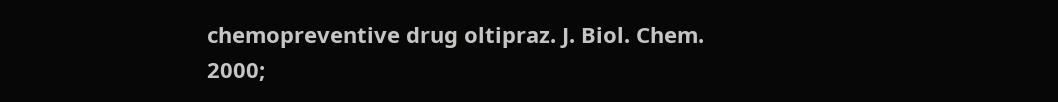chemopreventive drug oltipraz. J. Biol. Chem. 2000;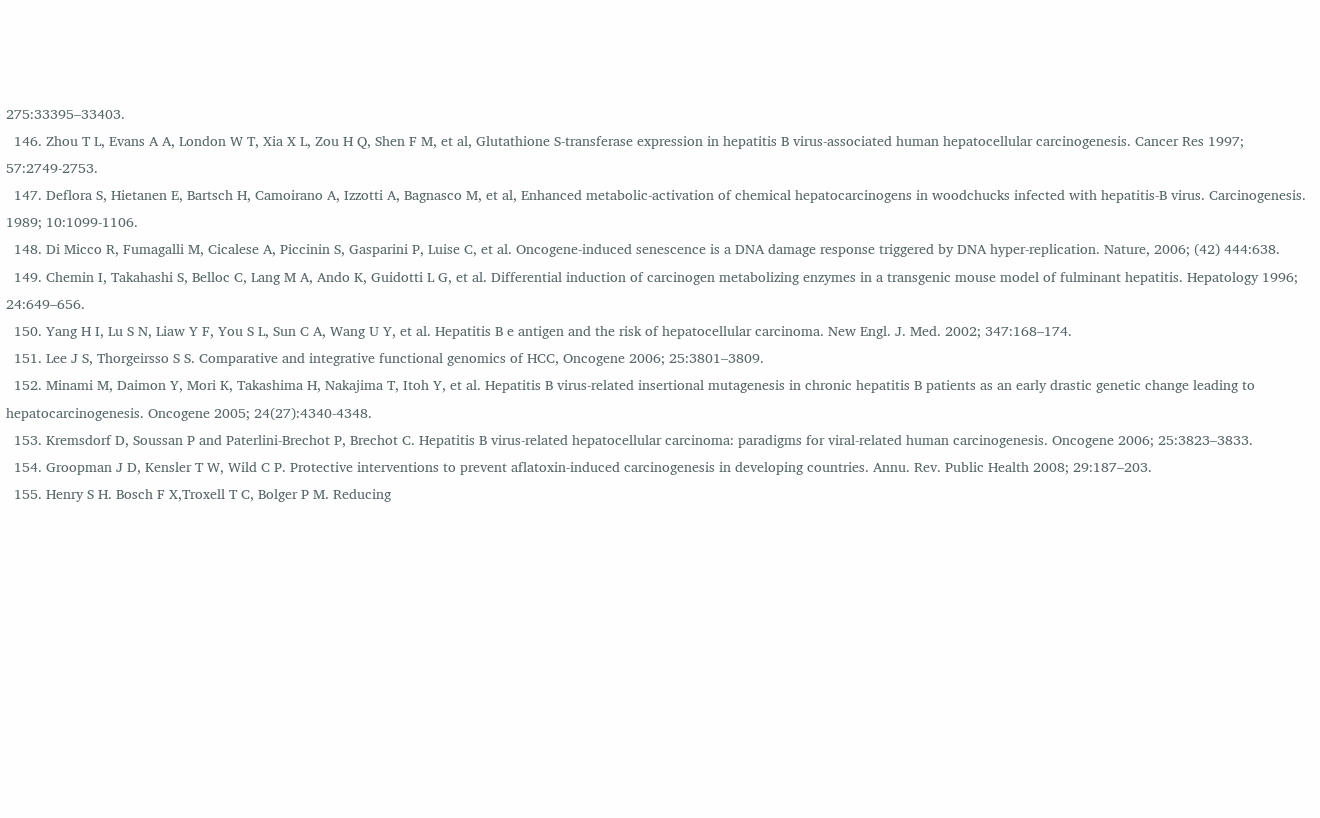275:33395–33403.
  146. Zhou T L, Evans A A, London W T, Xia X L, Zou H Q, Shen F M, et al, Glutathione S-transferase expression in hepatitis B virus-associated human hepatocellular carcinogenesis. Cancer Res 1997; 57:2749-2753.
  147. Deflora S, Hietanen E, Bartsch H, Camoirano A, Izzotti A, Bagnasco M, et al, Enhanced metabolic-activation of chemical hepatocarcinogens in woodchucks infected with hepatitis-B virus. Carcinogenesis. 1989; 10:1099-1106.
  148. Di Micco R, Fumagalli M, Cicalese A, Piccinin S, Gasparini P, Luise C, et al. Oncogene-induced senescence is a DNA damage response triggered by DNA hyper-replication. Nature, 2006; (42) 444:638.
  149. Chemin I, Takahashi S, Belloc C, Lang M A, Ando K, Guidotti L G, et al. Differential induction of carcinogen metabolizing enzymes in a transgenic mouse model of fulminant hepatitis. Hepatology 1996; 24:649–656.
  150. Yang H I, Lu S N, Liaw Y F, You S L, Sun C A, Wang U Y, et al. Hepatitis B e antigen and the risk of hepatocellular carcinoma. New Engl. J. Med. 2002; 347:168–174.
  151. Lee J S, Thorgeirsso S S. Comparative and integrative functional genomics of HCC, Oncogene 2006; 25:3801–3809.
  152. Minami M, Daimon Y, Mori K, Takashima H, Nakajima T, Itoh Y, et al. Hepatitis B virus-related insertional mutagenesis in chronic hepatitis B patients as an early drastic genetic change leading to hepatocarcinogenesis. Oncogene 2005; 24(27):4340-4348.
  153. Kremsdorf D, Soussan P and Paterlini-Brechot P, Brechot C. Hepatitis B virus-related hepatocellular carcinoma: paradigms for viral-related human carcinogenesis. Oncogene 2006; 25:3823–3833.
  154. Groopman J D, Kensler T W, Wild C P. Protective interventions to prevent aflatoxin-induced carcinogenesis in developing countries. Annu. Rev. Public Health 2008; 29:187–203.
  155. Henry S H. Bosch F X,Troxell T C, Bolger P M. Reducing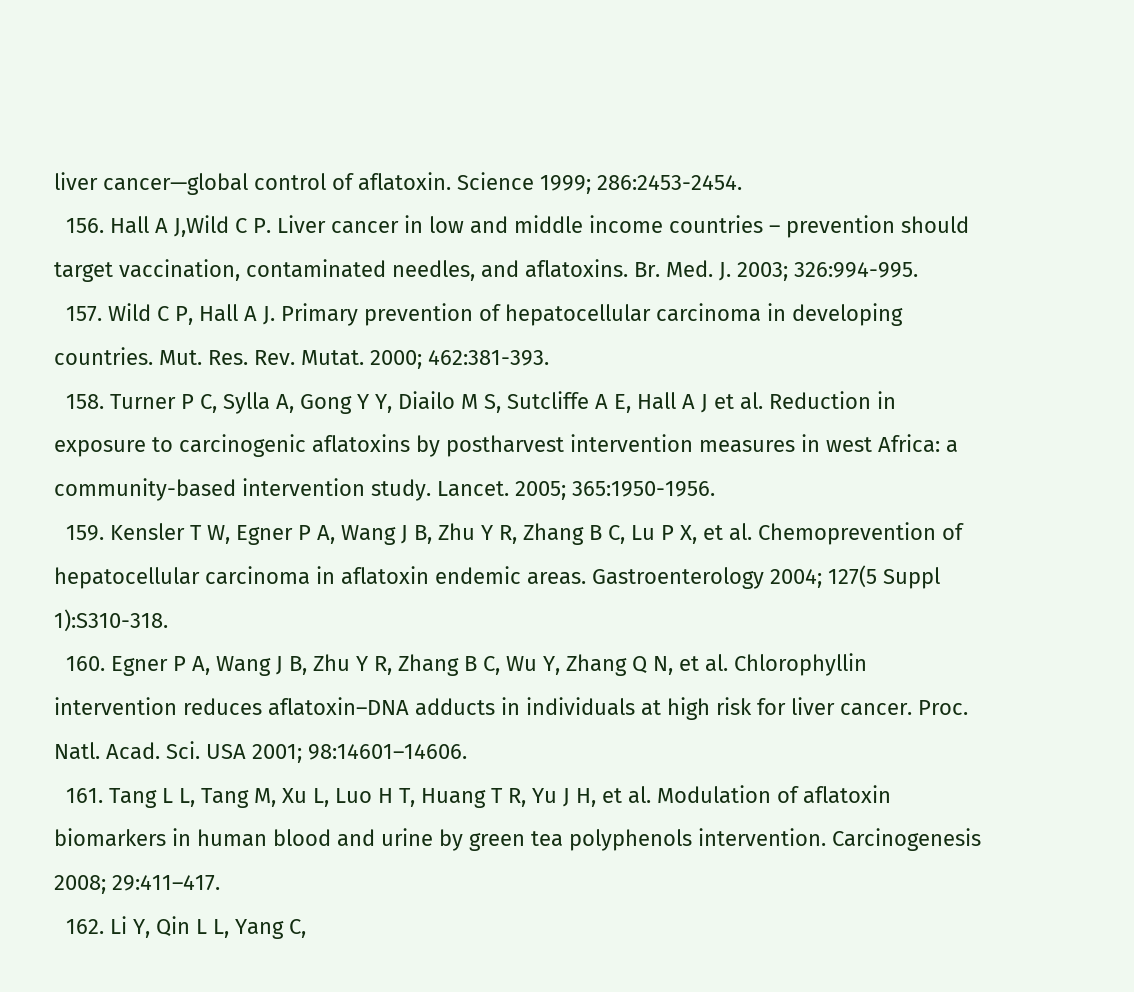liver cancer—global control of aflatoxin. Science 1999; 286:2453-2454.
  156. Hall A J,Wild C P. Liver cancer in low and middle income countries – prevention should target vaccination, contaminated needles, and aflatoxins. Br. Med. J. 2003; 326:994-995.
  157. Wild C P, Hall A J. Primary prevention of hepatocellular carcinoma in developing countries. Mut. Res. Rev. Mutat. 2000; 462:381-393.
  158. Turner P C, Sylla A, Gong Y Y, Diailo M S, Sutcliffe A E, Hall A J et al. Reduction in exposure to carcinogenic aflatoxins by postharvest intervention measures in west Africa: a community-based intervention study. Lancet. 2005; 365:1950-1956.
  159. Kensler T W, Egner P A, Wang J B, Zhu Y R, Zhang B C, Lu P X, et al. Chemoprevention of hepatocellular carcinoma in aflatoxin endemic areas. Gastroenterology 2004; 127(5 Suppl 1):S310-318.
  160. Egner P A, Wang J B, Zhu Y R, Zhang B C, Wu Y, Zhang Q N, et al. Chlorophyllin intervention reduces aflatoxin–DNA adducts in individuals at high risk for liver cancer. Proc. Natl. Acad. Sci. USA 2001; 98:14601–14606.
  161. Tang L L, Tang M, Xu L, Luo H T, Huang T R, Yu J H, et al. Modulation of aflatoxin biomarkers in human blood and urine by green tea polyphenols intervention. Carcinogenesis 2008; 29:411–417.
  162. Li Y, Qin L L, Yang C,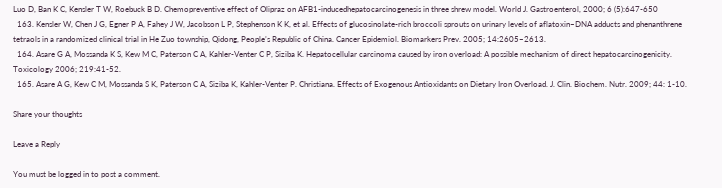Luo D, Ban K C, Kensler T W, Roebuck B D. Chemopreventive effect of Olipraz on AFB1-inducedhepatocarcinogenesis in three shrew model. World J. Gastroenterol, 2000; 6 (5):647-650
  163. Kensler W, Chen J G, Egner P A, Fahey J W, Jacobson L P, Stephenson K K, et al. Effects of glucosinolate-rich broccoli sprouts on urinary levels of aflatoxin–DNA adducts and phenanthrene tetraols in a randomized clinical trial in He Zuo township, Qidong, People’s Republic of China. Cancer Epidemiol. Biomarkers Prev. 2005; 14:2605–2613.
  164. Asare G A, Mossanda K S, Kew M C, Paterson C A, Kahler-Venter C P, Siziba K. Hepatocellular carcinoma caused by iron overload: A possible mechanism of direct hepatocarcinogenicity. Toxicology 2006; 219:41-52.
  165. Asare A G, Kew C M, Mossanda S K, Paterson C A, Siziba K, Kahler-Venter P. Christiana. Effects of Exogenous Antioxidants on Dietary Iron Overload. J. Clin. Biochem. Nutr. 2009; 44: 1-10.

Share your thoughts

Leave a Reply

You must be logged in to post a comment.